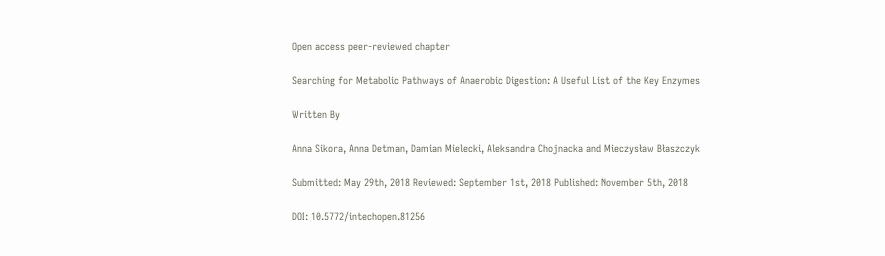Open access peer-reviewed chapter

Searching for Metabolic Pathways of Anaerobic Digestion: A Useful List of the Key Enzymes

Written By

Anna Sikora, Anna Detman, Damian Mielecki, Aleksandra Chojnacka and Mieczysław Błaszczyk

Submitted: May 29th, 2018 Reviewed: September 1st, 2018 Published: November 5th, 2018

DOI: 10.5772/intechopen.81256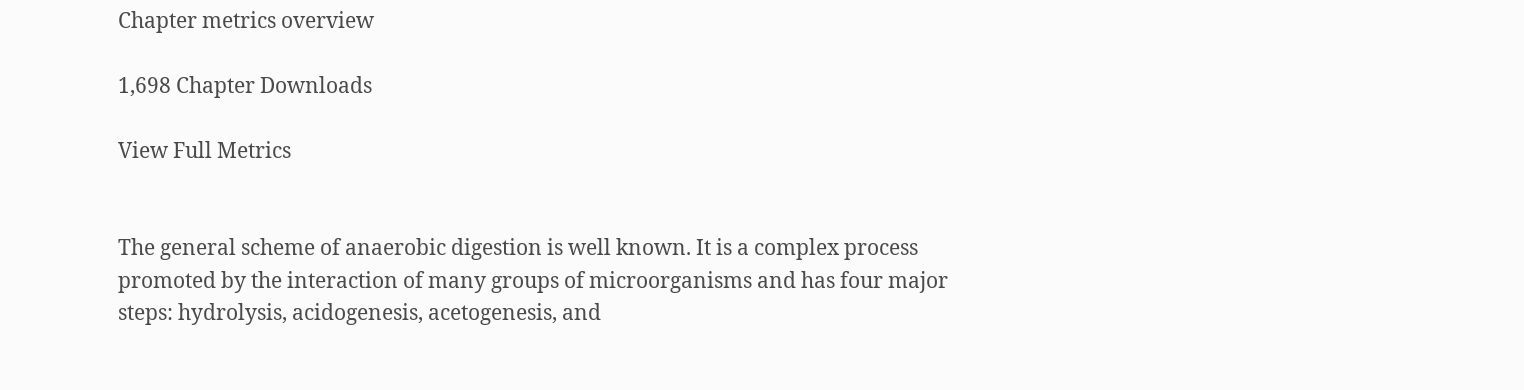Chapter metrics overview

1,698 Chapter Downloads

View Full Metrics


The general scheme of anaerobic digestion is well known. It is a complex process promoted by the interaction of many groups of microorganisms and has four major steps: hydrolysis, acidogenesis, acetogenesis, and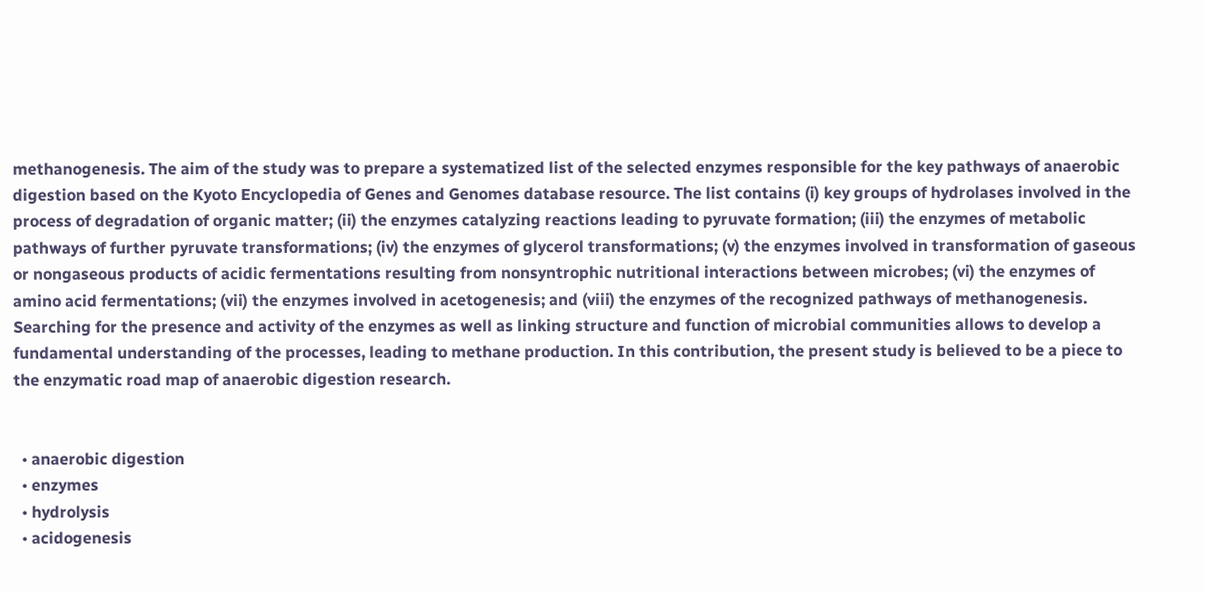methanogenesis. The aim of the study was to prepare a systematized list of the selected enzymes responsible for the key pathways of anaerobic digestion based on the Kyoto Encyclopedia of Genes and Genomes database resource. The list contains (i) key groups of hydrolases involved in the process of degradation of organic matter; (ii) the enzymes catalyzing reactions leading to pyruvate formation; (iii) the enzymes of metabolic pathways of further pyruvate transformations; (iv) the enzymes of glycerol transformations; (v) the enzymes involved in transformation of gaseous or nongaseous products of acidic fermentations resulting from nonsyntrophic nutritional interactions between microbes; (vi) the enzymes of amino acid fermentations; (vii) the enzymes involved in acetogenesis; and (viii) the enzymes of the recognized pathways of methanogenesis. Searching for the presence and activity of the enzymes as well as linking structure and function of microbial communities allows to develop a fundamental understanding of the processes, leading to methane production. In this contribution, the present study is believed to be a piece to the enzymatic road map of anaerobic digestion research.


  • anaerobic digestion
  • enzymes
  • hydrolysis
  • acidogenesis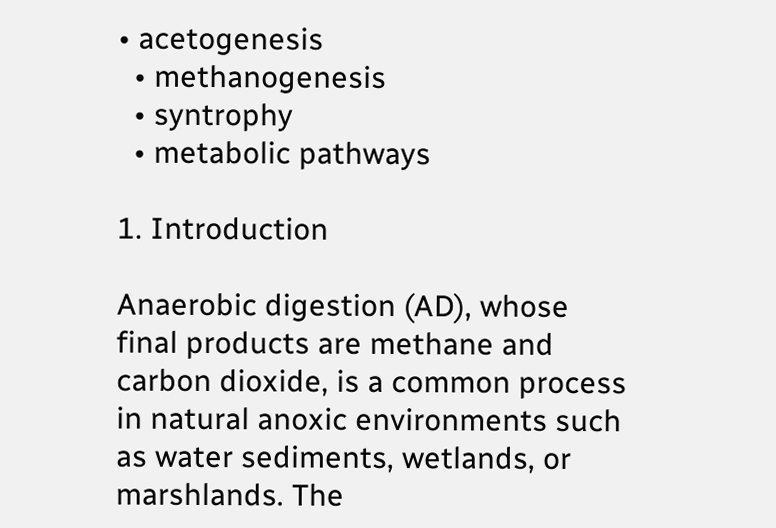• acetogenesis
  • methanogenesis
  • syntrophy
  • metabolic pathways

1. Introduction

Anaerobic digestion (AD), whose final products are methane and carbon dioxide, is a common process in natural anoxic environments such as water sediments, wetlands, or marshlands. The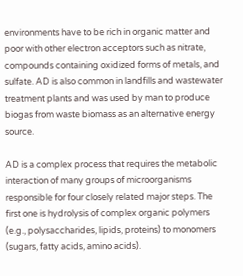environments have to be rich in organic matter and poor with other electron acceptors such as nitrate, compounds containing oxidized forms of metals, and sulfate. AD is also common in landfills and wastewater treatment plants and was used by man to produce biogas from waste biomass as an alternative energy source.

AD is a complex process that requires the metabolic interaction of many groups of microorganisms responsible for four closely related major steps. The first one is hydrolysis of complex organic polymers (e.g., polysaccharides, lipids, proteins) to monomers (sugars, fatty acids, amino acids).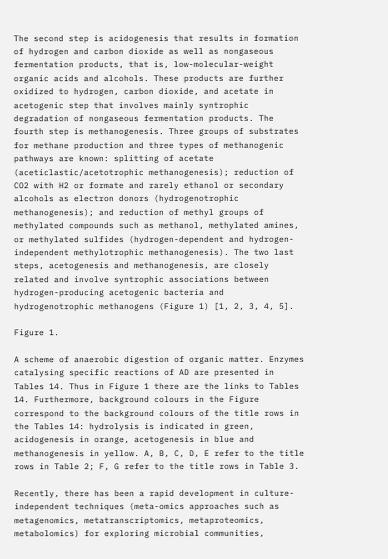The second step is acidogenesis that results in formation of hydrogen and carbon dioxide as well as nongaseous fermentation products, that is, low-molecular-weight organic acids and alcohols. These products are further oxidized to hydrogen, carbon dioxide, and acetate in acetogenic step that involves mainly syntrophic degradation of nongaseous fermentation products. The fourth step is methanogenesis. Three groups of substrates for methane production and three types of methanogenic pathways are known: splitting of acetate (aceticlastic/acetotrophic methanogenesis); reduction of CO2 with H2 or formate and rarely ethanol or secondary alcohols as electron donors (hydrogenotrophic methanogenesis); and reduction of methyl groups of methylated compounds such as methanol, methylated amines, or methylated sulfides (hydrogen-dependent and hydrogen-independent methylotrophic methanogenesis). The two last steps, acetogenesis and methanogenesis, are closely related and involve syntrophic associations between hydrogen-producing acetogenic bacteria and hydrogenotrophic methanogens (Figure 1) [1, 2, 3, 4, 5].

Figure 1.

A scheme of anaerobic digestion of organic matter. Enzymes catalysing specific reactions of AD are presented in Tables 14. Thus in Figure 1 there are the links to Tables 14. Furthermore, background colours in the Figure correspond to the background colours of the title rows in the Tables 14: hydrolysis is indicated in green, acidogenesis in orange, acetogenesis in blue and methanogenesis in yellow. A, B, C, D, E refer to the title rows in Table 2; F, G refer to the title rows in Table 3.

Recently, there has been a rapid development in culture-independent techniques (meta-omics approaches such as metagenomics, metatranscriptomics, metaproteomics, metabolomics) for exploring microbial communities,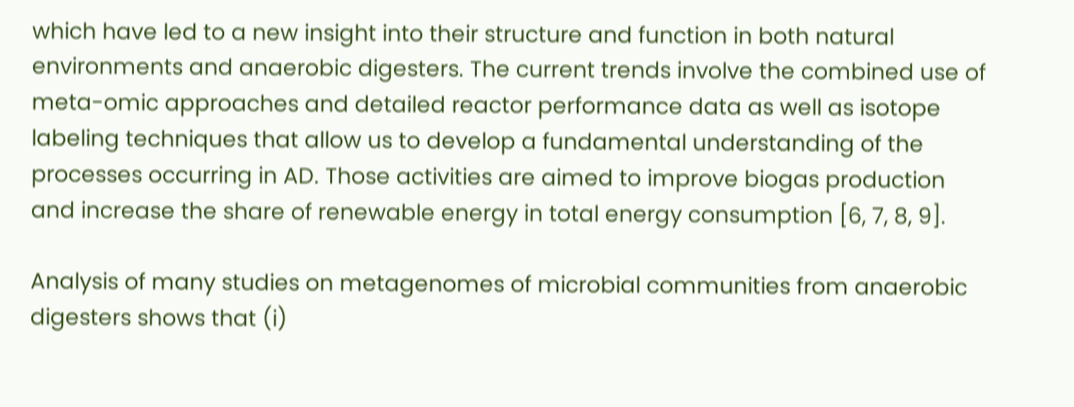which have led to a new insight into their structure and function in both natural environments and anaerobic digesters. The current trends involve the combined use of meta-omic approaches and detailed reactor performance data as well as isotope labeling techniques that allow us to develop a fundamental understanding of the processes occurring in AD. Those activities are aimed to improve biogas production and increase the share of renewable energy in total energy consumption [6, 7, 8, 9].

Analysis of many studies on metagenomes of microbial communities from anaerobic digesters shows that (i)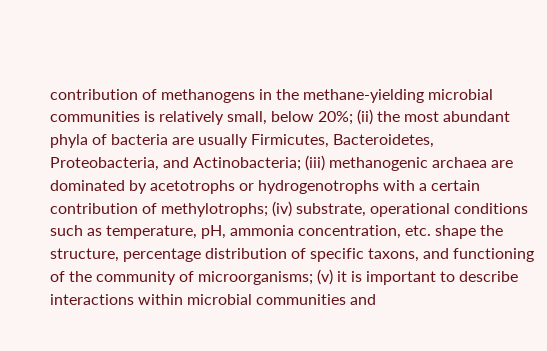contribution of methanogens in the methane-yielding microbial communities is relatively small, below 20%; (ii) the most abundant phyla of bacteria are usually Firmicutes, Bacteroidetes, Proteobacteria, and Actinobacteria; (iii) methanogenic archaea are dominated by acetotrophs or hydrogenotrophs with a certain contribution of methylotrophs; (iv) substrate, operational conditions such as temperature, pH, ammonia concentration, etc. shape the structure, percentage distribution of specific taxons, and functioning of the community of microorganisms; (v) it is important to describe interactions within microbial communities and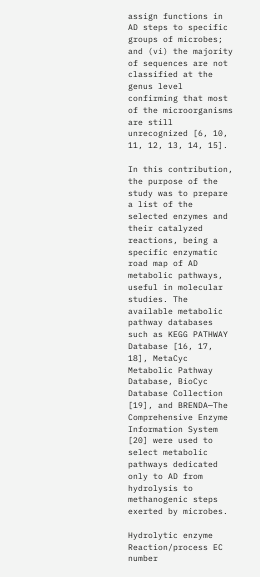assign functions in AD steps to specific groups of microbes; and (vi) the majority of sequences are not classified at the genus level confirming that most of the microorganisms are still unrecognized [6, 10, 11, 12, 13, 14, 15].

In this contribution, the purpose of the study was to prepare a list of the selected enzymes and their catalyzed reactions, being a specific enzymatic road map of AD metabolic pathways, useful in molecular studies. The available metabolic pathway databases such as KEGG PATHWAY Database [16, 17, 18], MetaCyc Metabolic Pathway Database, BioCyc Database Collection [19], and BRENDA—The Comprehensive Enzyme Information System [20] were used to select metabolic pathways dedicated only to AD from hydrolysis to methanogenic steps exerted by microbes.

Hydrolytic enzyme Reaction/process EC number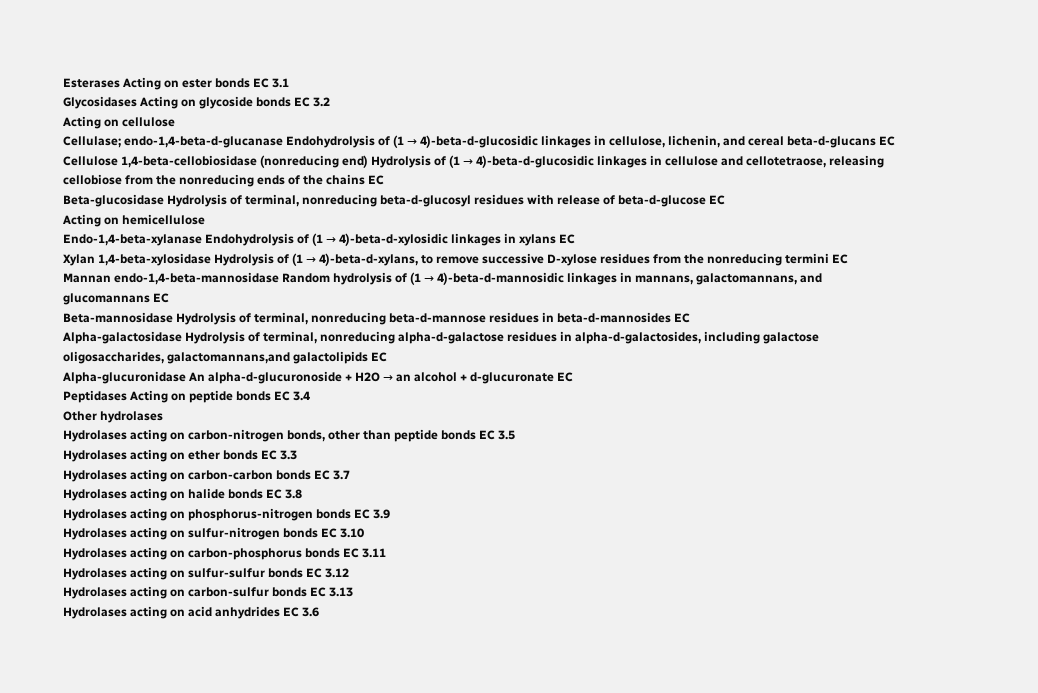Esterases Acting on ester bonds EC 3.1
Glycosidases Acting on glycoside bonds EC 3.2
Acting on cellulose
Cellulase; endo-1,4-beta-d-glucanase Endohydrolysis of (1 → 4)-beta-d-glucosidic linkages in cellulose, lichenin, and cereal beta-d-glucans EC
Cellulose 1,4-beta-cellobiosidase (nonreducing end) Hydrolysis of (1 → 4)-beta-d-glucosidic linkages in cellulose and cellotetraose, releasing cellobiose from the nonreducing ends of the chains EC
Beta-glucosidase Hydrolysis of terminal, nonreducing beta-d-glucosyl residues with release of beta-d-glucose EC
Acting on hemicellulose
Endo-1,4-beta-xylanase Endohydrolysis of (1 → 4)-beta-d-xylosidic linkages in xylans EC
Xylan 1,4-beta-xylosidase Hydrolysis of (1 → 4)-beta-d-xylans, to remove successive D-xylose residues from the nonreducing termini EC
Mannan endo-1,4-beta-mannosidase Random hydrolysis of (1 → 4)-beta-d-mannosidic linkages in mannans, galactomannans, and glucomannans EC
Beta-mannosidase Hydrolysis of terminal, nonreducing beta-d-mannose residues in beta-d-mannosides EC
Alpha-galactosidase Hydrolysis of terminal, nonreducing alpha-d-galactose residues in alpha-d-galactosides, including galactose oligosaccharides, galactomannans,and galactolipids EC
Alpha-glucuronidase An alpha-d-glucuronoside + H2O → an alcohol + d-glucuronate EC
Peptidases Acting on peptide bonds EC 3.4
Other hydrolases
Hydrolases acting on carbon-nitrogen bonds, other than peptide bonds EC 3.5
Hydrolases acting on ether bonds EC 3.3
Hydrolases acting on carbon-carbon bonds EC 3.7
Hydrolases acting on halide bonds EC 3.8
Hydrolases acting on phosphorus-nitrogen bonds EC 3.9
Hydrolases acting on sulfur-nitrogen bonds EC 3.10
Hydrolases acting on carbon-phosphorus bonds EC 3.11
Hydrolases acting on sulfur-sulfur bonds EC 3.12
Hydrolases acting on carbon-sulfur bonds EC 3.13
Hydrolases acting on acid anhydrides EC 3.6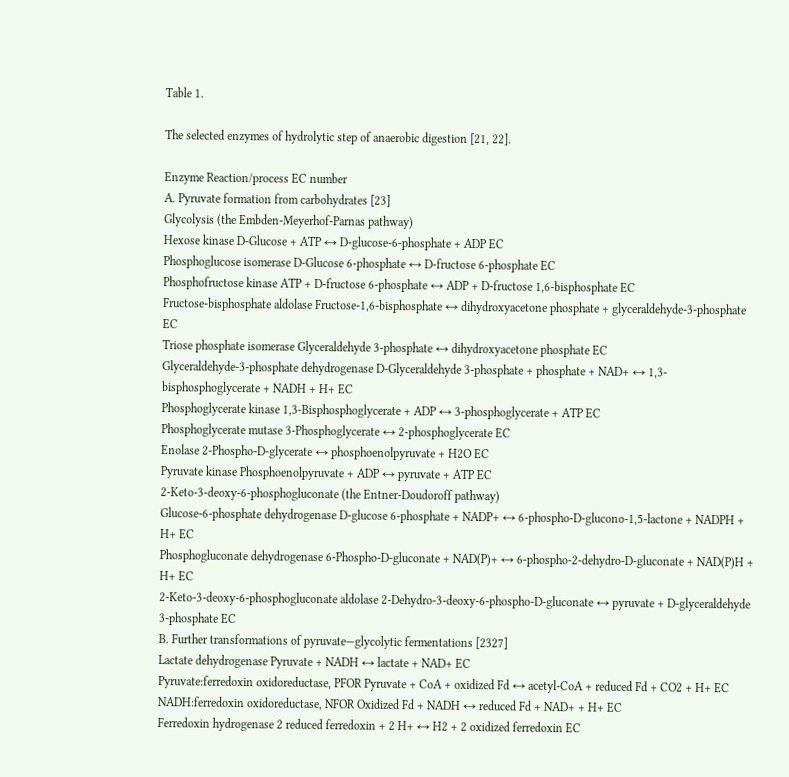Table 1.

The selected enzymes of hydrolytic step of anaerobic digestion [21, 22].

Enzyme Reaction/process EC number
A. Pyruvate formation from carbohydrates [23]
Glycolysis (the Embden-Meyerhof-Parnas pathway)
Hexose kinase D-Glucose + ATP ↔ D-glucose-6-phosphate + ADP EC
Phosphoglucose isomerase D-Glucose 6-phosphate ↔ D-fructose 6-phosphate EC
Phosphofructose kinase ATP + D-fructose 6-phosphate ↔ ADP + D-fructose 1,6-bisphosphate EC
Fructose-bisphosphate aldolase Fructose-1,6-bisphosphate ↔ dihydroxyacetone phosphate + glyceraldehyde-3-phosphate EC
Triose phosphate isomerase Glyceraldehyde 3-phosphate ↔ dihydroxyacetone phosphate EC
Glyceraldehyde-3-phosphate dehydrogenase D-Glyceraldehyde 3-phosphate + phosphate + NAD+ ↔ 1,3-bisphosphoglycerate + NADH + H+ EC
Phosphoglycerate kinase 1,3-Bisphosphoglycerate + ADP ↔ 3-phosphoglycerate + ATP EC
Phosphoglycerate mutase 3-Phosphoglycerate ↔ 2-phosphoglycerate EC
Enolase 2-Phospho-D-glycerate ↔ phosphoenolpyruvate + H2O EC
Pyruvate kinase Phosphoenolpyruvate + ADP ↔ pyruvate + ATP EC
2-Keto-3-deoxy-6-phosphogluconate (the Entner-Doudoroff pathway)
Glucose-6-phosphate dehydrogenase D-glucose 6-phosphate + NADP+ ↔ 6-phospho-D-glucono-1,5-lactone + NADPH + H+ EC
Phosphogluconate dehydrogenase 6-Phospho-D-gluconate + NAD(P)+ ↔ 6-phospho-2-dehydro-D-gluconate + NAD(P)H + H+ EC
2-Keto-3-deoxy-6-phosphogluconate aldolase 2-Dehydro-3-deoxy-6-phospho-D-gluconate ↔ pyruvate + D-glyceraldehyde 3-phosphate EC
B. Further transformations of pyruvate—glycolytic fermentations [2327]
Lactate dehydrogenase Pyruvate + NADH ↔ lactate + NAD+ EC
Pyruvate:ferredoxin oxidoreductase, PFOR Pyruvate + CoA + oxidized Fd ↔ acetyl-CoA + reduced Fd + CO2 + H+ EC
NADH:ferredoxin oxidoreductase, NFOR Oxidized Fd + NADH ↔ reduced Fd + NAD+ + H+ EC
Ferredoxin hydrogenase 2 reduced ferredoxin + 2 H+ ↔ H2 + 2 oxidized ferredoxin EC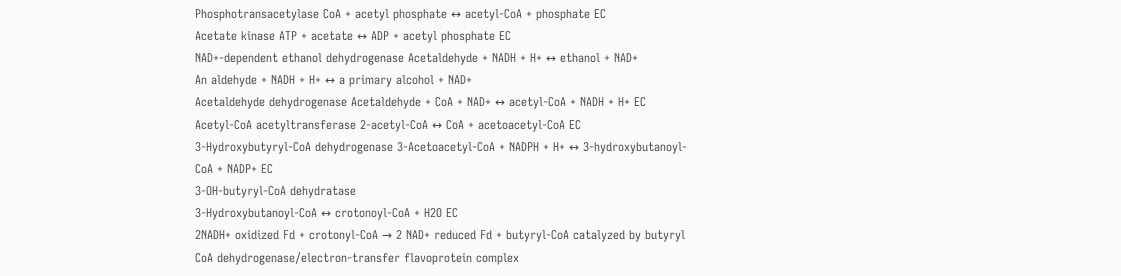Phosphotransacetylase CoA + acetyl phosphate ↔ acetyl-CoA + phosphate EC
Acetate kinase ATP + acetate ↔ ADP + acetyl phosphate EC
NAD+-dependent ethanol dehydrogenase Acetaldehyde + NADH + H+ ↔ ethanol + NAD+
An aldehyde + NADH + H+ ↔ a primary alcohol + NAD+
Acetaldehyde dehydrogenase Acetaldehyde + CoA + NAD+ ↔ acetyl-CoA + NADH + H+ EC
Acetyl-CoA acetyltransferase 2-acetyl-CoA ↔ CoA + acetoacetyl-CoA EC
3-Hydroxybutyryl-CoA dehydrogenase 3-Acetoacetyl-CoA + NADPH + H+ ↔ 3-hydroxybutanoyl-CoA + NADP+ EC
3-OH-butyryl-CoA dehydratase
3-Hydroxybutanoyl-CoA ↔ crotonoyl-CoA + H2O EC
2NADH+ oxidized Fd + crotonyl-CoA → 2 NAD+ reduced Fd + butyryl-CoA catalyzed by butyryl CoA dehydrogenase/electron-transfer flavoprotein complex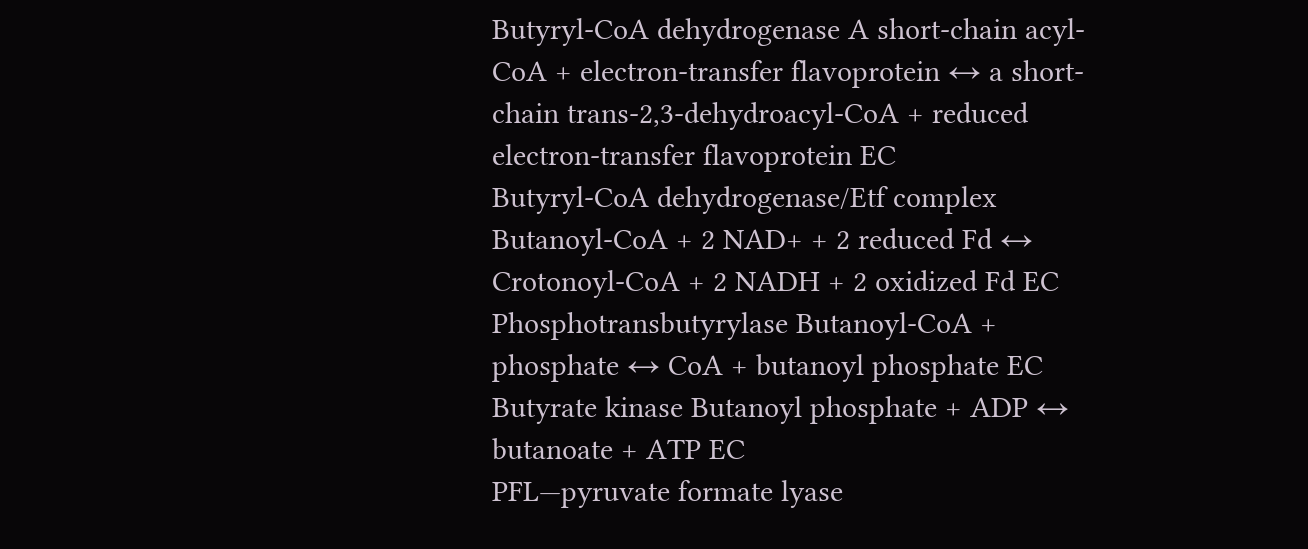Butyryl-CoA dehydrogenase A short-chain acyl-CoA + electron-transfer flavoprotein ↔ a short-chain trans-2,3-dehydroacyl-CoA + reduced electron-transfer flavoprotein EC
Butyryl-CoA dehydrogenase/Etf complex Butanoyl-CoA + 2 NAD+ + 2 reduced Fd ↔ Crotonoyl-CoA + 2 NADH + 2 oxidized Fd EC
Phosphotransbutyrylase Butanoyl-CoA + phosphate ↔ CoA + butanoyl phosphate EC
Butyrate kinase Butanoyl phosphate + ADP ↔ butanoate + ATP EC
PFL—pyruvate formate lyase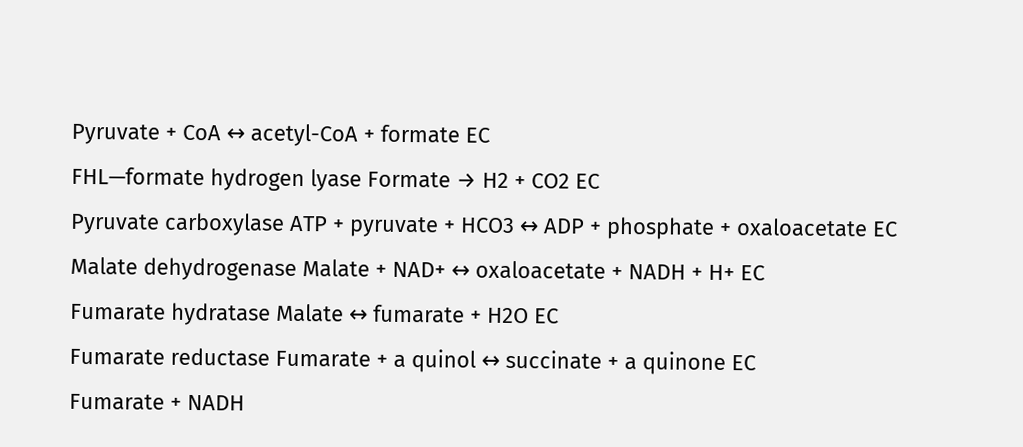Pyruvate + CoA ↔ acetyl-CoA + formate EC
FHL—formate hydrogen lyase Formate → H2 + CO2 EC
Pyruvate carboxylase ATP + pyruvate + HCO3 ↔ ADP + phosphate + oxaloacetate EC
Malate dehydrogenase Malate + NAD+ ↔ oxaloacetate + NADH + H+ EC
Fumarate hydratase Malate ↔ fumarate + H2O EC
Fumarate reductase Fumarate + a quinol ↔ succinate + a quinone EC
Fumarate + NADH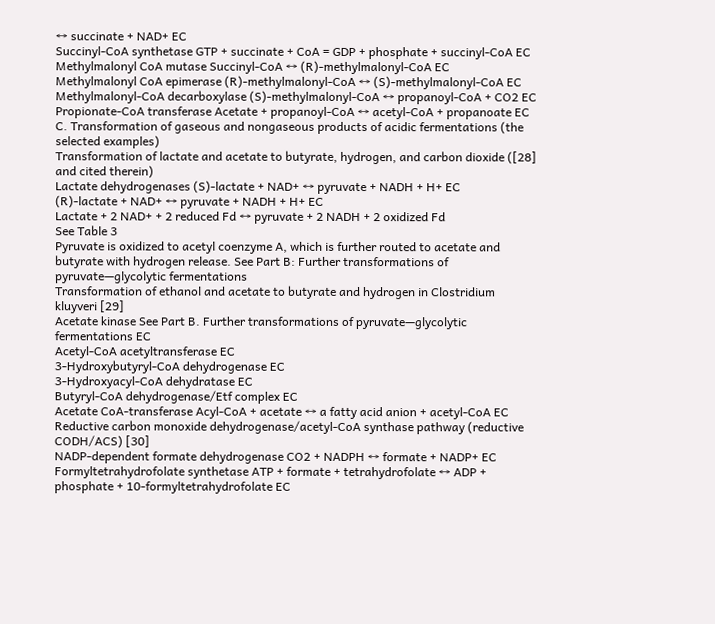↔ succinate + NAD+ EC
Succinyl-CoA synthetase GTP + succinate + CoA = GDP + phosphate + succinyl-CoA EC
Methylmalonyl CoA mutase Succinyl-CoA ↔ (R)-methylmalonyl-CoA EC
Methylmalonyl CoA epimerase (R)-methylmalonyl-CoA ↔ (S)-methylmalonyl-CoA EC
Methylmalonyl-CoA decarboxylase (S)-methylmalonyl-CoA ↔ propanoyl-CoA + CO2 EC
Propionate-CoA transferase Acetate + propanoyl-CoA ↔ acetyl-CoA + propanoate EC
C. Transformation of gaseous and nongaseous products of acidic fermentations (the selected examples)
Transformation of lactate and acetate to butyrate, hydrogen, and carbon dioxide ([28] and cited therein)
Lactate dehydrogenases (S)-lactate + NAD+ ↔ pyruvate + NADH + H+ EC
(R)-lactate + NAD+ ↔ pyruvate + NADH + H+ EC
Lactate + 2 NAD+ + 2 reduced Fd ↔ pyruvate + 2 NADH + 2 oxidized Fd
See Table 3
Pyruvate is oxidized to acetyl coenzyme A, which is further routed to acetate and butyrate with hydrogen release. See Part B: Further transformations of pyruvate—glycolytic fermentations
Transformation of ethanol and acetate to butyrate and hydrogen in Clostridium kluyveri [29]
Acetate kinase See Part B. Further transformations of pyruvate—glycolytic fermentations EC
Acetyl-CoA acetyltransferase EC
3-Hydroxybutyryl-CoA dehydrogenase EC
3-Hydroxyacyl-CoA dehydratase EC
Butyryl-CoA dehydrogenase/Etf complex EC
Acetate CoA-transferase Acyl-CoA + acetate ↔ a fatty acid anion + acetyl-CoA EC
Reductive carbon monoxide dehydrogenase/acetyl-CoA synthase pathway (reductive CODH/ACS) [30]
NADP-dependent formate dehydrogenase CO2 + NADPH ↔ formate + NADP+ EC
Formyltetrahydrofolate synthetase ATP + formate + tetrahydrofolate ↔ ADP + phosphate + 10-formyltetrahydrofolate EC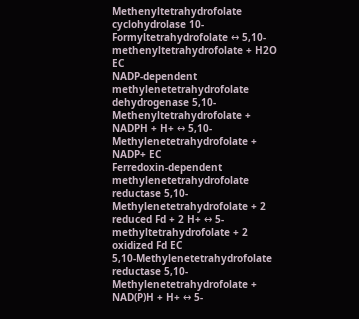Methenyltetrahydrofolate cyclohydrolase 10-Formyltetrahydrofolate ↔ 5,10-methenyltetrahydrofolate + H2O EC
NADP-dependent methylenetetrahydrofolate dehydrogenase 5,10-Methenyltetrahydrofolate + NADPH + H+ ↔ 5,10-Methylenetetrahydrofolate + NADP+ EC
Ferredoxin-dependent methylenetetrahydrofolate reductase 5,10-Methylenetetrahydrofolate + 2 reduced Fd + 2 H+ ↔ 5-methyltetrahydrofolate + 2 oxidized Fd EC
5,10-Methylenetetrahydrofolate reductase 5,10-Methylenetetrahydrofolate + NAD(P)H + H+ ↔ 5-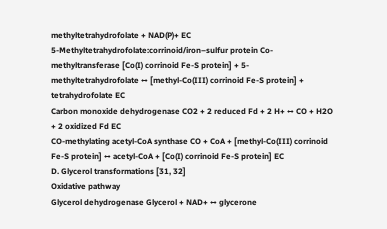methyltetrahydrofolate + NAD(P)+ EC
5-Methyltetrahydrofolate:corrinoid/iron–sulfur protein Co-methyltransferase [Co(I) corrinoid Fe-S protein] + 5-methyltetrahydrofolate ↔ [methyl-Co(III) corrinoid Fe-S protein] + tetrahydrofolate EC
Carbon monoxide dehydrogenase CO2 + 2 reduced Fd + 2 H+ ↔ CO + H2O + 2 oxidized Fd EC
CO-methylating acetyl-CoA synthase CO + CoA + [methyl-Co(III) corrinoid Fe-S protein] ↔ acetyl-CoA + [Co(I) corrinoid Fe-S protein] EC
D. Glycerol transformations [31, 32]
Oxidative pathway
Glycerol dehydrogenase Glycerol + NAD+ ↔ glycerone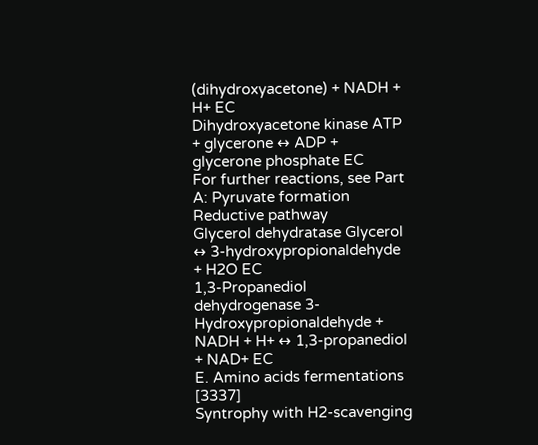(dihydroxyacetone) + NADH + H+ EC
Dihydroxyacetone kinase ATP + glycerone ↔ ADP + glycerone phosphate EC
For further reactions, see Part A: Pyruvate formation
Reductive pathway
Glycerol dehydratase Glycerol ↔ 3-hydroxypropionaldehyde + H2O EC
1,3-Propanediol dehydrogenase 3-Hydroxypropionaldehyde + NADH + H+ ↔ 1,3-propanediol + NAD+ EC
E. Amino acids fermentations [3337]
Syntrophy with H2-scavenging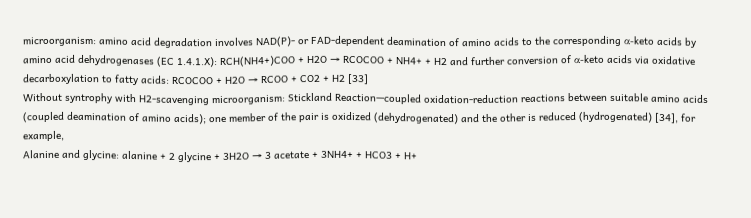microorganism: amino acid degradation involves NAD(P)- or FAD-dependent deamination of amino acids to the corresponding α-keto acids by amino acid dehydrogenases (EC 1.4.1.X): RCH(NH4+)COO + H2O → RCOCOO + NH4+ + H2 and further conversion of α-keto acids via oxidative decarboxylation to fatty acids: RCOCOO + H2O → RCOO + CO2 + H2 [33]
Without syntrophy with H2-scavenging microorganism: Stickland Reaction—coupled oxidation-reduction reactions between suitable amino acids (coupled deamination of amino acids); one member of the pair is oxidized (dehydrogenated) and the other is reduced (hydrogenated) [34], for example,
Alanine and glycine: alanine + 2 glycine + 3H2O → 3 acetate + 3NH4+ + HCO3 + H+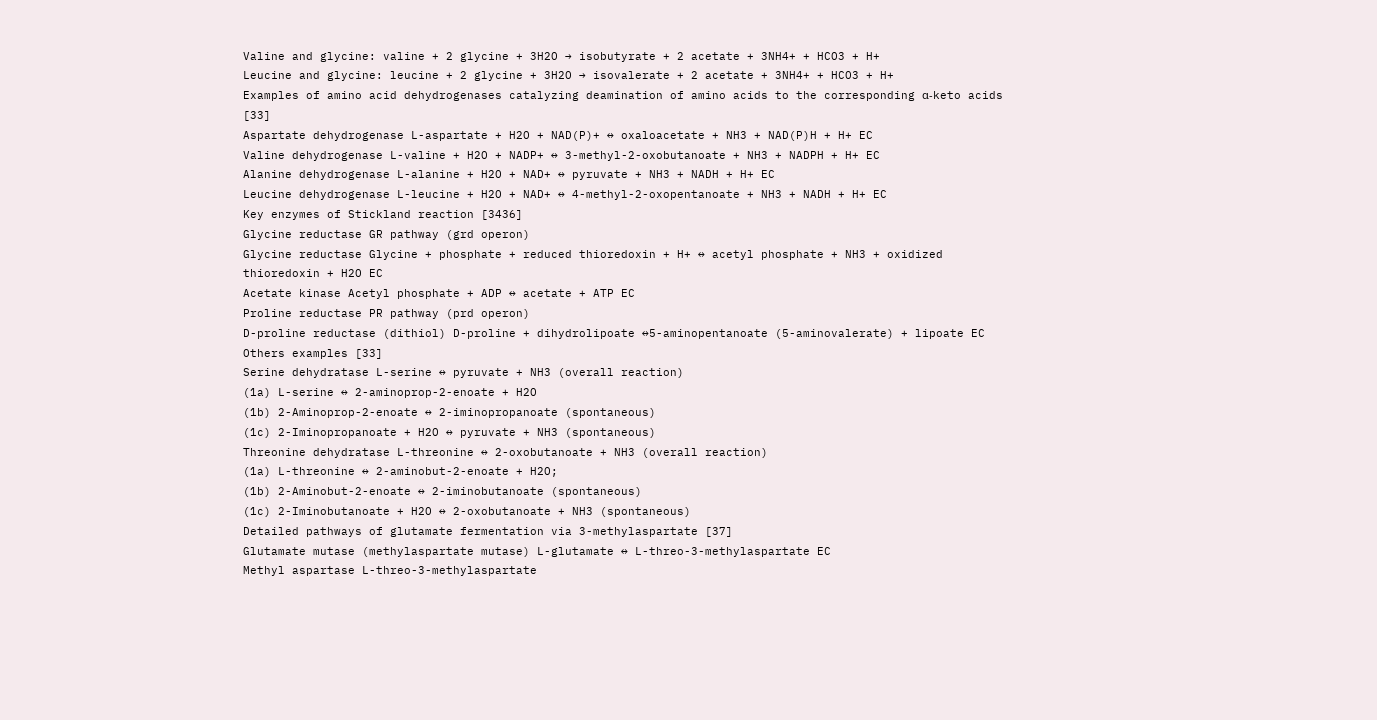Valine and glycine: valine + 2 glycine + 3H2O → isobutyrate + 2 acetate + 3NH4+ + HCO3 + H+
Leucine and glycine: leucine + 2 glycine + 3H2O → isovalerate + 2 acetate + 3NH4+ + HCO3 + H+
Examples of amino acid dehydrogenases catalyzing deamination of amino acids to the corresponding α-keto acids [33]
Aspartate dehydrogenase L-aspartate + H2O + NAD(P)+ ↔ oxaloacetate + NH3 + NAD(P)H + H+ EC
Valine dehydrogenase L-valine + H2O + NADP+ ↔ 3-methyl-2-oxobutanoate + NH3 + NADPH + H+ EC
Alanine dehydrogenase L-alanine + H2O + NAD+ ↔ pyruvate + NH3 + NADH + H+ EC
Leucine dehydrogenase L-leucine + H2O + NAD+ ↔ 4-methyl-2-oxopentanoate + NH3 + NADH + H+ EC
Key enzymes of Stickland reaction [3436]
Glycine reductase GR pathway (grd operon)
Glycine reductase Glycine + phosphate + reduced thioredoxin + H+ ↔ acetyl phosphate + NH3 + oxidized thioredoxin + H2O EC
Acetate kinase Acetyl phosphate + ADP ↔ acetate + ATP EC
Proline reductase PR pathway (prd operon)
D-proline reductase (dithiol) D-proline + dihydrolipoate ↔5-aminopentanoate (5-aminovalerate) + lipoate EC
Others examples [33]
Serine dehydratase L-serine ↔ pyruvate + NH3 (overall reaction)
(1a) L-serine ↔ 2-aminoprop-2-enoate + H2O
(1b) 2-Aminoprop-2-enoate ↔ 2-iminopropanoate (spontaneous)
(1c) 2-Iminopropanoate + H2O ↔ pyruvate + NH3 (spontaneous)
Threonine dehydratase L-threonine ↔ 2-oxobutanoate + NH3 (overall reaction)
(1a) L-threonine ↔ 2-aminobut-2-enoate + H2O;
(1b) 2-Aminobut-2-enoate ↔ 2-iminobutanoate (spontaneous)
(1c) 2-Iminobutanoate + H2O ↔ 2-oxobutanoate + NH3 (spontaneous)
Detailed pathways of glutamate fermentation via 3-methylaspartate [37]
Glutamate mutase (methylaspartate mutase) L-glutamate ↔ L-threo-3-methylaspartate EC
Methyl aspartase L-threo-3-methylaspartate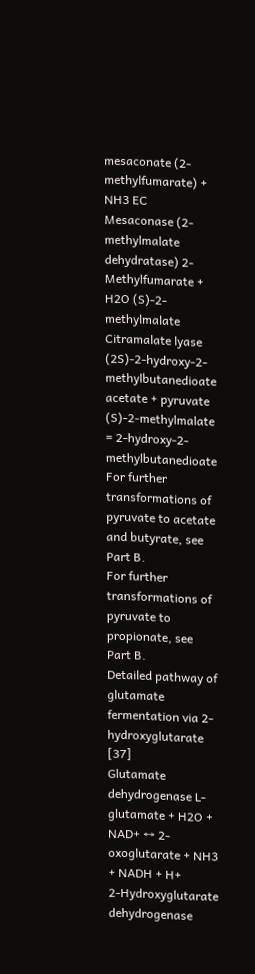mesaconate (2-methylfumarate) + NH3 EC
Mesaconase (2-methylmalate dehydratase) 2-Methylfumarate + H2O (S)-2-methylmalate
Citramalate lyase (2S)-2-hydroxy-2-methylbutanedioate acetate + pyruvate
(S)-2-methylmalate = 2-hydroxy-2-methylbutanedioate
For further transformations of pyruvate to acetate and butyrate, see Part B.
For further transformations of pyruvate to propionate, see Part B.
Detailed pathway of glutamate fermentation via 2-hydroxyglutarate [37]
Glutamate dehydrogenase L-glutamate + H2O + NAD+ ↔ 2-oxoglutarate + NH3 + NADH + H+
2-Hydroxyglutarate dehydrogenase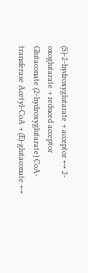(S)-2-hydroxyglutarate + acceptor ↔ 2-oxoglutarate + reduced acceptor
Glutaconate (2-hydroxyglutarate) CoA-transferase Acetyl-CoA + (E)-glutaconate ↔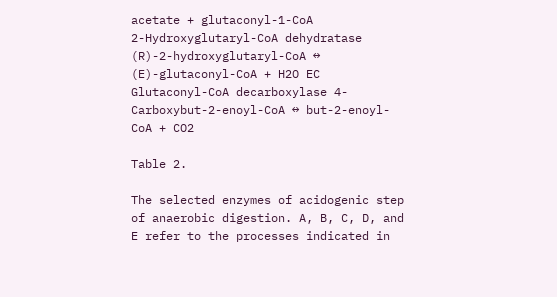acetate + glutaconyl-1-CoA
2-Hydroxyglutaryl-CoA dehydratase (R)-2-hydroxyglutaryl-CoA ↔ (E)-glutaconyl-CoA + H2O EC
Glutaconyl-CoA decarboxylase 4-Carboxybut-2-enoyl-CoA ↔ but-2-enoyl-CoA + CO2

Table 2.

The selected enzymes of acidogenic step of anaerobic digestion. A, B, C, D, and E refer to the processes indicated in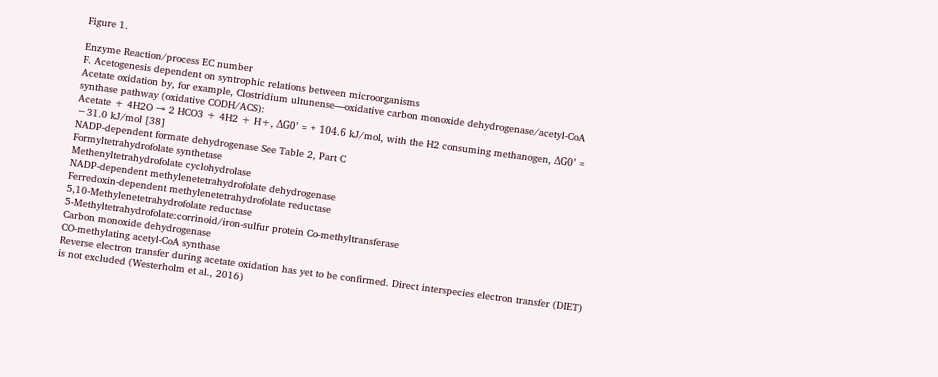Figure 1.

Enzyme Reaction/process EC number
F. Acetogenesis dependent on syntrophic relations between microorganisms
Acetate oxidation by, for example, Clostridium ultunense—oxidative carbon monoxide dehydrogenase/acetyl-CoA synthase pathway (oxidative CODH/ACS):
Acetate + 4H2O → 2 HCO3 + 4H2 + H+, ΔG0’ = + 104.6 kJ/mol, with the H2 consuming methanogen, ΔG0’ = −31.0 kJ/mol [38]
NADP-dependent formate dehydrogenase See Table 2, Part C
Formyltetrahydrofolate synthetase
Methenyltetrahydrofolate cyclohydrolase
NADP-dependent methylenetetrahydrofolate dehydrogenase
Ferredoxin-dependent methylenetetrahydrofolate reductase
5,10-Methylenetetrahydrofolate reductase
5-Methyltetrahydrofolate:corrinoid/iron-sulfur protein Co-methyltransferase
Carbon monoxide dehydrogenase
CO-methylating acetyl-CoA synthase
Reverse electron transfer during acetate oxidation has yet to be confirmed. Direct interspecies electron transfer (DIET) is not excluded (Westerholm et al., 2016)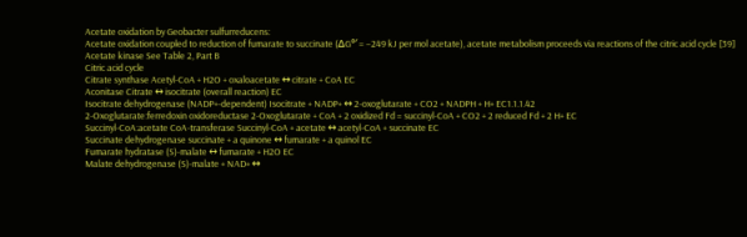Acetate oxidation by Geobacter sulfurreducens:
Acetate oxidation coupled to reduction of fumarate to succinate (∆G°′ = −249 kJ per mol acetate), acetate metabolism proceeds via reactions of the citric acid cycle [39]
Acetate kinase See Table 2, Part B
Citric acid cycle
Citrate synthase Acetyl-CoA + H2O + oxaloacetate ↔ citrate + CoA EC
Aconitase Citrate ↔ isocitrate (overall reaction) EC
Isocitrate dehydrogenase (NADP+-dependent) Isocitrate + NADP+ ↔ 2-oxoglutarate + CO2 + NADPH + H+ EC1.1.1.42
2-Oxoglutarate:ferredoxin oxidoreductase 2-Oxoglutarate + CoA + 2 oxidized Fd = succinyl-CoA + CO2 + 2 reduced Fd + 2 H+ EC
Succinyl-CoA:acetate CoA-transferase Succinyl-CoA + acetate ↔ acetyl-CoA + succinate EC
Succinate dehydrogenase succinate + a quinone ↔ fumarate + a quinol EC
Fumarate hydratase (S)-malate ↔ fumarate + H2O EC
Malate dehydrogenase (S)-malate + NAD+ ↔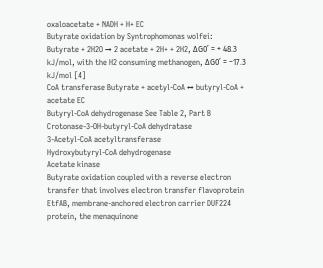oxaloacetate + NADH + H+ EC
Butyrate oxidation by Syntrophomonas wolfei:
Butyrate + 2H2O → 2 acetate + 2H+ + 2H2, ΔG0’ = + 48.3 kJ/mol, with the H2 consuming methanogen, ΔG0’ = −17.3 kJ/mol [4]
CoA transferase Butyrate + acetyl-CoA ↔ butyryl-CoA + acetate EC
Butyryl-CoA dehydrogenase See Table 2, Part B
Crotonase-3-OH-butyryl-CoA dehydratase
3-Acetyl-CoA acetyltransferase
Hydroxybutyryl-CoA dehydrogenase
Acetate kinase
Butyrate oxidation coupled with a reverse electron transfer that involves electron transfer flavoprotein EtfAB, membrane-anchored electron carrier DUF224 protein, the menaquinone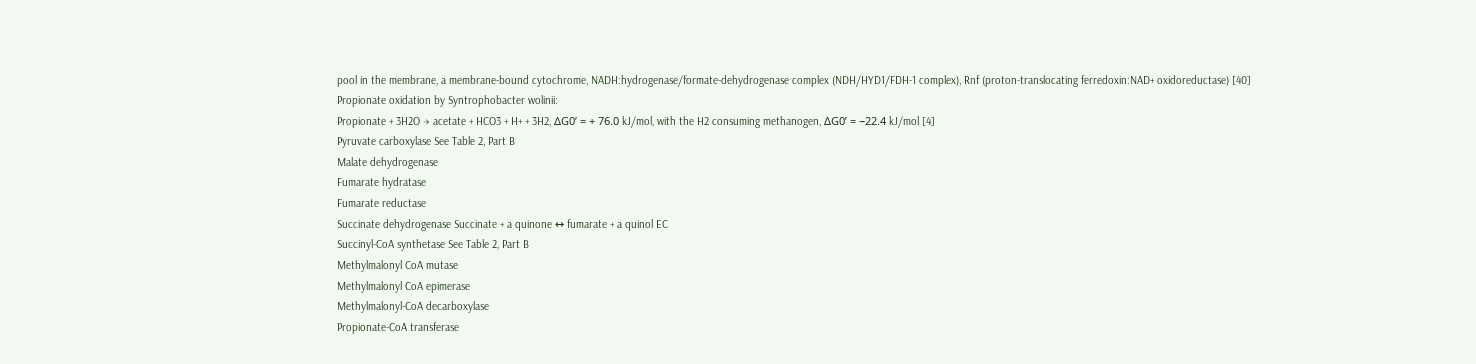pool in the membrane, a membrane-bound cytochrome, NADH:hydrogenase/formate-dehydrogenase complex (NDH/HYD1/FDH-1 complex), Rnf (proton-translocating ferredoxin:NAD+ oxidoreductase) [40]
Propionate oxidation by Syntrophobacter wolinii:
Propionate + 3H2O → acetate + HCO3 + H+ + 3H2, ΔG0’ = + 76.0 kJ/mol, with the H2 consuming methanogen, ΔG0’ = −22.4 kJ/mol [4]
Pyruvate carboxylase See Table 2, Part B
Malate dehydrogenase
Fumarate hydratase
Fumarate reductase
Succinate dehydrogenase Succinate + a quinone ↔ fumarate + a quinol EC
Succinyl-CoA synthetase See Table 2, Part B
Methylmalonyl CoA mutase
Methylmalonyl CoA epimerase
Methylmalonyl-CoA decarboxylase
Propionate-CoA transferase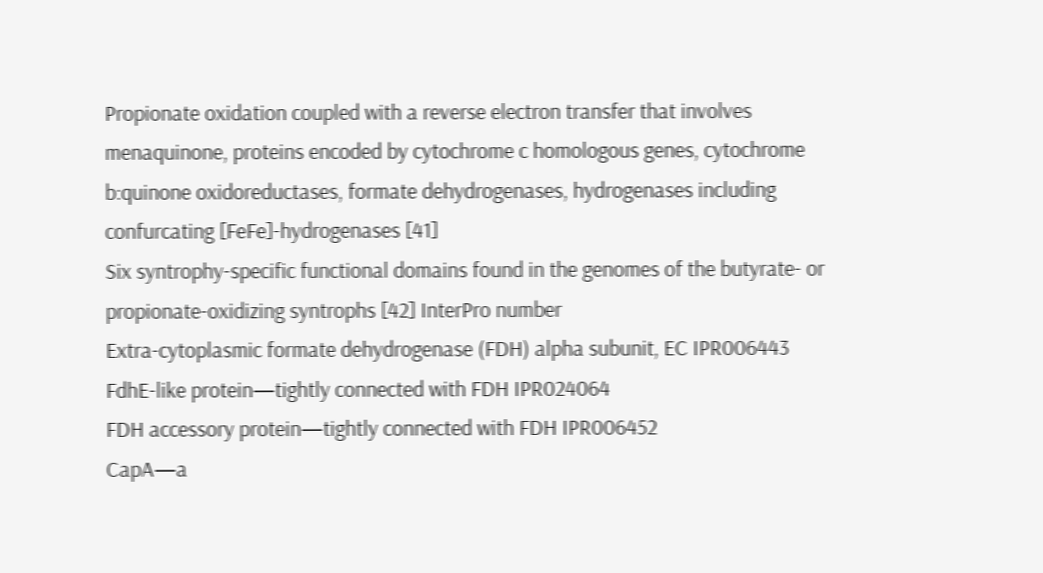Propionate oxidation coupled with a reverse electron transfer that involves menaquinone, proteins encoded by cytochrome c homologous genes, cytochrome b:quinone oxidoreductases, formate dehydrogenases, hydrogenases including confurcating [FeFe]-hydrogenases [41]
Six syntrophy-specific functional domains found in the genomes of the butyrate- or propionate-oxidizing syntrophs [42] InterPro number
Extra-cytoplasmic formate dehydrogenase (FDH) alpha subunit, EC IPR006443
FdhE-like protein—tightly connected with FDH IPR024064
FDH accessory protein—tightly connected with FDH IPR006452
CapA—a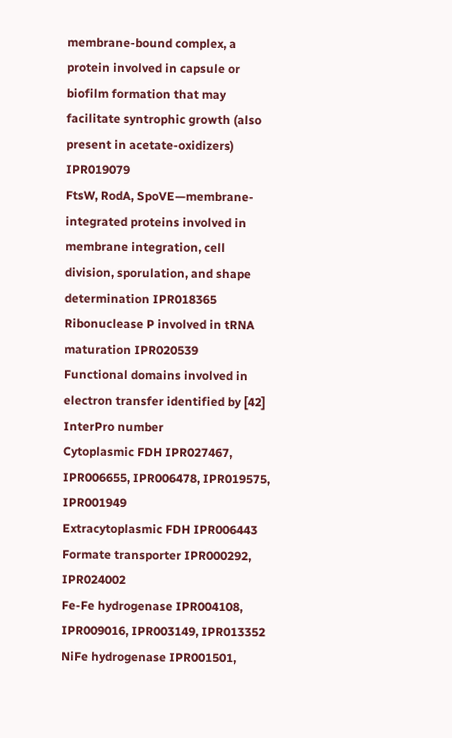membrane-bound complex, a protein involved in capsule or biofilm formation that may facilitate syntrophic growth (also present in acetate-oxidizers) IPR019079
FtsW, RodA, SpoVE—membrane-integrated proteins involved in membrane integration, cell division, sporulation, and shape determination IPR018365
Ribonuclease P involved in tRNA maturation IPR020539
Functional domains involved in electron transfer identified by [42] InterPro number
Cytoplasmic FDH IPR027467, IPR006655, IPR006478, IPR019575, IPR001949
Extracytoplasmic FDH IPR006443
Formate transporter IPR000292, IPR024002
Fe-Fe hydrogenase IPR004108, IPR009016, IPR003149, IPR013352
NiFe hydrogenase IPR001501,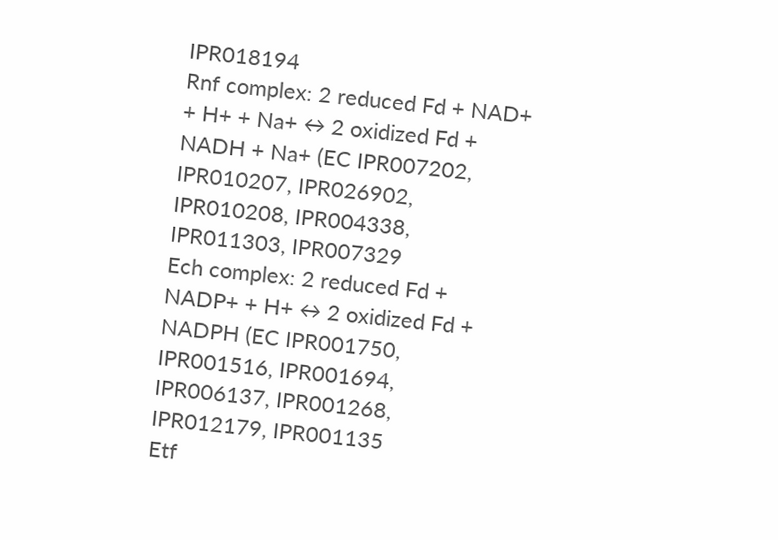IPR018194
Rnf complex: 2 reduced Fd + NAD+ + H+ + Na+ ↔ 2 oxidized Fd + NADH + Na+ (EC IPR007202, IPR010207, IPR026902, IPR010208, IPR004338, IPR011303, IPR007329
Ech complex: 2 reduced Fd + NADP+ + H+ ↔ 2 oxidized Fd + NADPH (EC IPR001750, IPR001516, IPR001694, IPR006137, IPR001268, IPR012179, IPR001135
Etf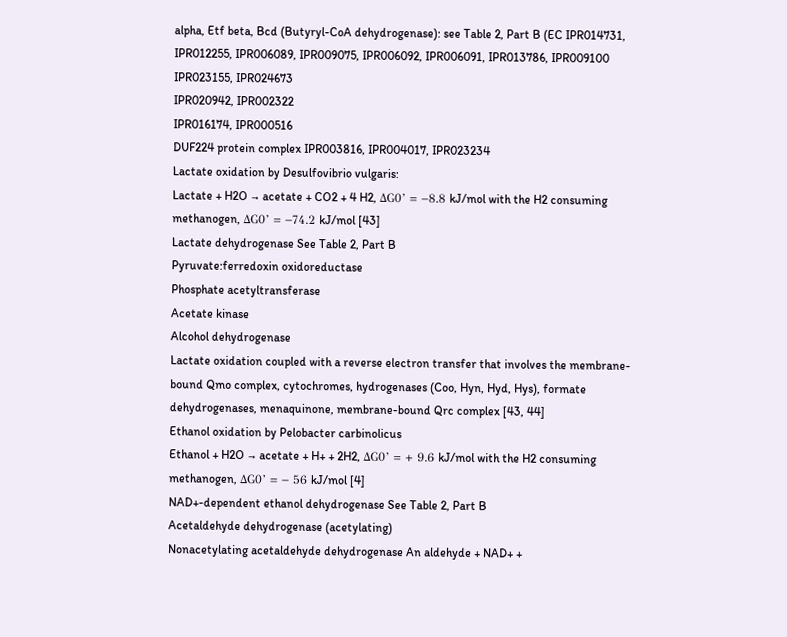alpha, Etf beta, Bcd (Butyryl-CoA dehydrogenase): see Table 2, Part B (EC IPR014731, IPR012255, IPR006089, IPR009075, IPR006092, IPR006091, IPR013786, IPR009100
IPR023155, IPR024673
IPR020942, IPR002322
IPR016174, IPR000516
DUF224 protein complex IPR003816, IPR004017, IPR023234
Lactate oxidation by Desulfovibrio vulgaris:
Lactate + H2O → acetate + CO2 + 4 H2, ΔG0’ = −8.8 kJ/mol with the H2 consuming methanogen, ΔG0’ = −74.2 kJ/mol [43]
Lactate dehydrogenase See Table 2, Part B
Pyruvate:ferredoxin oxidoreductase
Phosphate acetyltransferase
Acetate kinase
Alcohol dehydrogenase
Lactate oxidation coupled with a reverse electron transfer that involves the membrane-bound Qmo complex, cytochromes, hydrogenases (Coo, Hyn, Hyd, Hys), formate dehydrogenases, menaquinone, membrane-bound Qrc complex [43, 44]
Ethanol oxidation by Pelobacter carbinolicus
Ethanol + H2O → acetate + H+ + 2H2, ΔG0’ = + 9.6 kJ/mol with the H2 consuming methanogen, ΔG0’ = − 56 kJ/mol [4]
NAD+-dependent ethanol dehydrogenase See Table 2, Part B
Acetaldehyde dehydrogenase (acetylating)
Nonacetylating acetaldehyde dehydrogenase An aldehyde + NAD+ +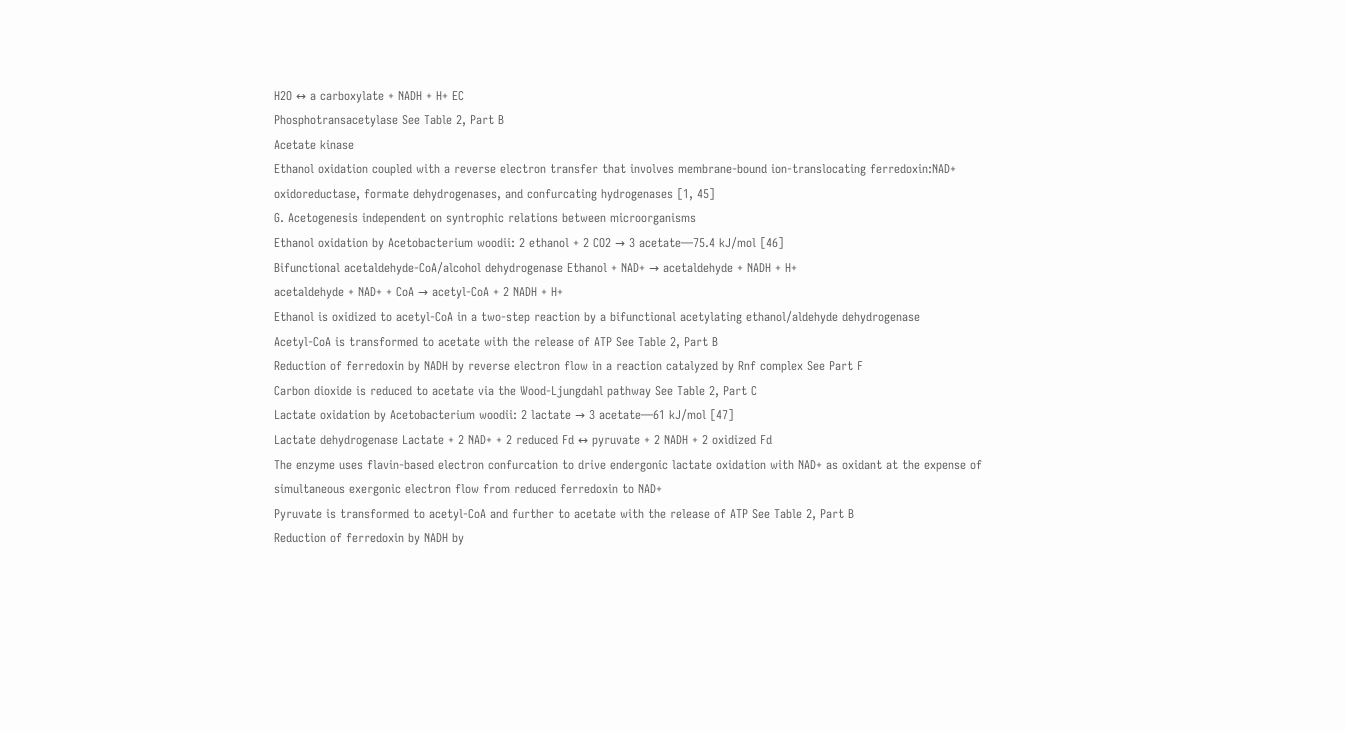H2O ↔ a carboxylate + NADH + H+ EC
Phosphotransacetylase See Table 2, Part B
Acetate kinase
Ethanol oxidation coupled with a reverse electron transfer that involves membrane-bound ion-translocating ferredoxin:NAD+ oxidoreductase, formate dehydrogenases, and confurcating hydrogenases [1, 45]
G. Acetogenesis independent on syntrophic relations between microorganisms
Ethanol oxidation by Acetobacterium woodii: 2 ethanol + 2 CO2 → 3 acetate—75.4 kJ/mol [46]
Bifunctional acetaldehyde-CoA/alcohol dehydrogenase Ethanol + NAD+ → acetaldehyde + NADH + H+
acetaldehyde + NAD+ + CoA → acetyl-CoA + 2 NADH + H+
Ethanol is oxidized to acetyl-CoA in a two-step reaction by a bifunctional acetylating ethanol/aldehyde dehydrogenase
Acetyl-CoA is transformed to acetate with the release of ATP See Table 2, Part B
Reduction of ferredoxin by NADH by reverse electron flow in a reaction catalyzed by Rnf complex See Part F
Carbon dioxide is reduced to acetate via the Wood-Ljungdahl pathway See Table 2, Part C
Lactate oxidation by Acetobacterium woodii: 2 lactate → 3 acetate—61 kJ/mol [47]
Lactate dehydrogenase Lactate + 2 NAD+ + 2 reduced Fd ↔ pyruvate + 2 NADH + 2 oxidized Fd
The enzyme uses flavin-based electron confurcation to drive endergonic lactate oxidation with NAD+ as oxidant at the expense of simultaneous exergonic electron flow from reduced ferredoxin to NAD+
Pyruvate is transformed to acetyl-CoA and further to acetate with the release of ATP See Table 2, Part B
Reduction of ferredoxin by NADH by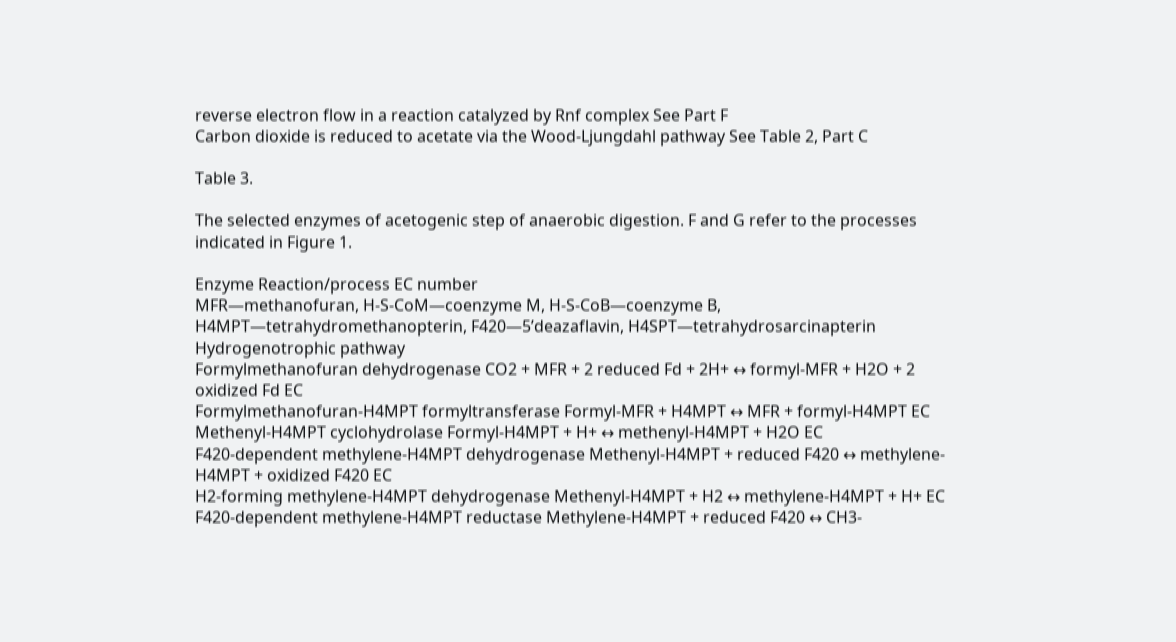reverse electron flow in a reaction catalyzed by Rnf complex See Part F
Carbon dioxide is reduced to acetate via the Wood-Ljungdahl pathway See Table 2, Part C

Table 3.

The selected enzymes of acetogenic step of anaerobic digestion. F and G refer to the processes indicated in Figure 1.

Enzyme Reaction/process EC number
MFR—methanofuran, H-S-CoM—coenzyme M, H-S-CoB—coenzyme B, H4MPT—tetrahydromethanopterin, F420—5’deazaflavin, H4SPT—tetrahydrosarcinapterin
Hydrogenotrophic pathway
Formylmethanofuran dehydrogenase CO2 + MFR + 2 reduced Fd + 2H+ ↔ formyl-MFR + H2O + 2 oxidized Fd EC
Formylmethanofuran-H4MPT formyltransferase Formyl-MFR + H4MPT ↔ MFR + formyl-H4MPT EC
Methenyl-H4MPT cyclohydrolase Formyl-H4MPT + H+ ↔ methenyl-H4MPT + H2O EC
F420-dependent methylene-H4MPT dehydrogenase Methenyl-H4MPT + reduced F420 ↔ methylene-H4MPT + oxidized F420 EC
H2-forming methylene-H4MPT dehydrogenase Methenyl-H4MPT + H2 ↔ methylene-H4MPT + H+ EC
F420-dependent methylene-H4MPT reductase Methylene-H4MPT + reduced F420 ↔ CH3-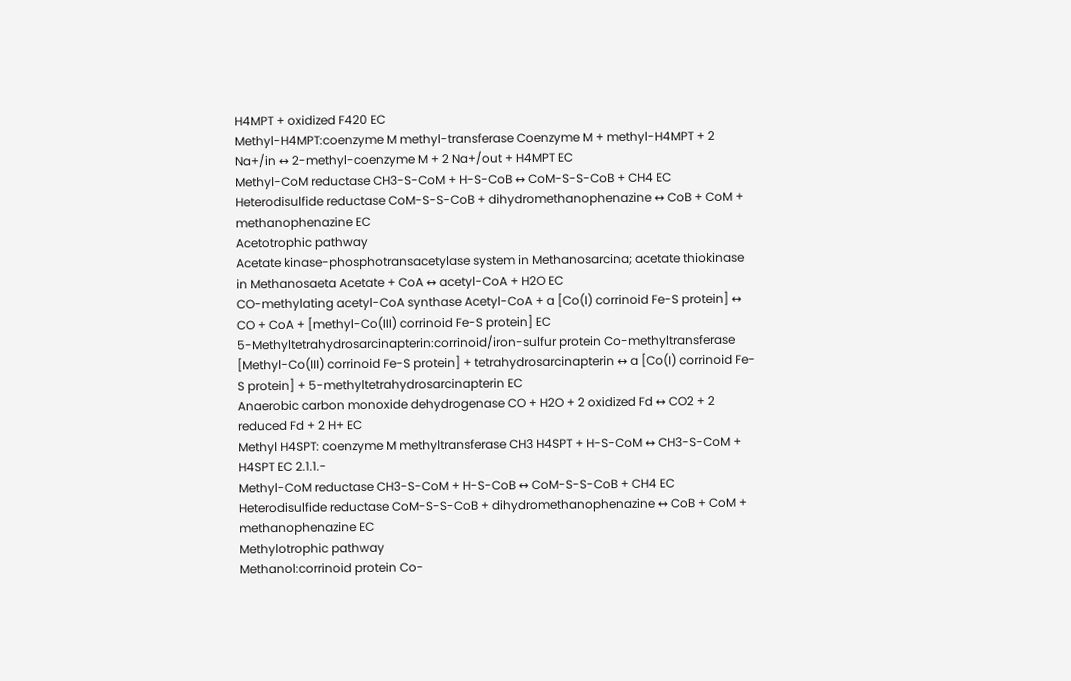H4MPT + oxidized F420 EC
Methyl-H4MPT:coenzyme M methyl-transferase Coenzyme M + methyl-H4MPT + 2 Na+/in ↔ 2-methyl-coenzyme M + 2 Na+/out + H4MPT EC
Methyl-CoM reductase CH3-S-CoM + H-S-CoB ↔ CoM-S-S-CoB + CH4 EC
Heterodisulfide reductase CoM-S-S-CoB + dihydromethanophenazine ↔ CoB + CoM + methanophenazine EC
Acetotrophic pathway
Acetate kinase-phosphotransacetylase system in Methanosarcina; acetate thiokinase in Methanosaeta Acetate + CoA ↔ acetyl-CoA + H2O EC
CO-methylating acetyl-CoA synthase Acetyl-CoA + a [Co(I) corrinoid Fe-S protein] ↔ CO + CoA + [methyl-Co(III) corrinoid Fe-S protein] EC
5-Methyltetrahydrosarcinapterin:corrinoid/iron-sulfur protein Co-methyltransferase [Methyl-Co(III) corrinoid Fe-S protein] + tetrahydrosarcinapterin ↔ a [Co(I) corrinoid Fe-S protein] + 5-methyltetrahydrosarcinapterin EC
Anaerobic carbon monoxide dehydrogenase CO + H2O + 2 oxidized Fd ↔ CO2 + 2 reduced Fd + 2 H+ EC
Methyl H4SPT: coenzyme M methyltransferase CH3 H4SPT + H-S-CoM ↔ CH3-S-CoM + H4SPT EC 2.1.1.-
Methyl-CoM reductase CH3-S-CoM + H-S-CoB ↔ CoM-S-S-CoB + CH4 EC
Heterodisulfide reductase CoM-S-S-CoB + dihydromethanophenazine ↔ CoB + CoM + methanophenazine EC
Methylotrophic pathway
Methanol:corrinoid protein Co-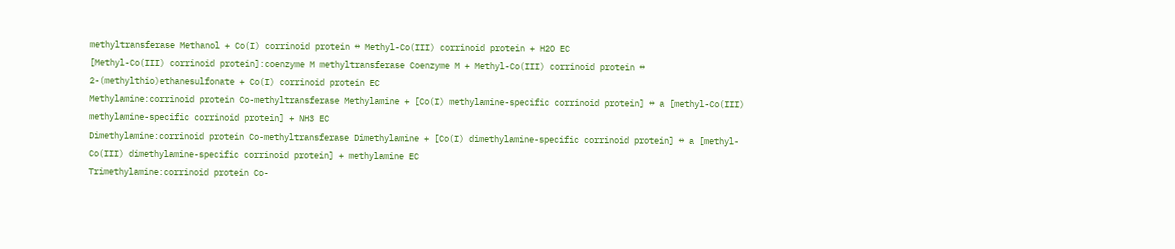methyltransferase Methanol + Co(I) corrinoid protein ↔ Methyl-Co(III) corrinoid protein + H2O EC
[Methyl-Co(III) corrinoid protein]:coenzyme M methyltransferase Coenzyme M + Methyl-Co(III) corrinoid protein ↔ 2-(methylthio)ethanesulfonate + Co(I) corrinoid protein EC
Methylamine:corrinoid protein Co-methyltransferase Methylamine + [Co(I) methylamine-specific corrinoid protein] ↔ a [methyl-Co(III) methylamine-specific corrinoid protein] + NH3 EC
Dimethylamine:corrinoid protein Co-methyltransferase Dimethylamine + [Co(I) dimethylamine-specific corrinoid protein] ↔ a [methyl-Co(III) dimethylamine-specific corrinoid protein] + methylamine EC
Trimethylamine:corrinoid protein Co-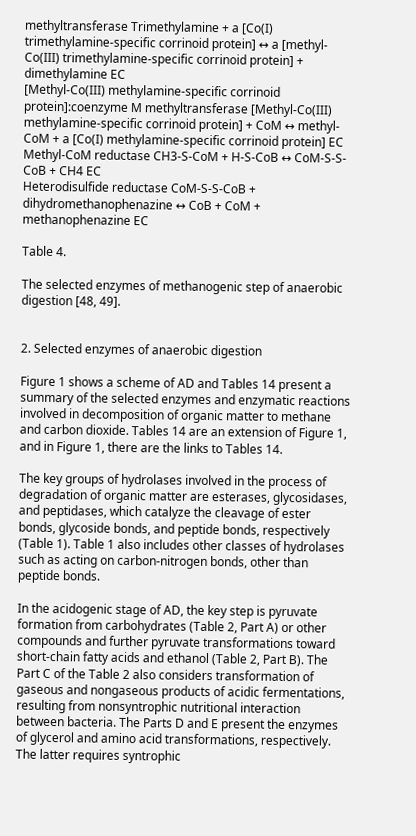methyltransferase Trimethylamine + a [Co(I) trimethylamine-specific corrinoid protein] ↔ a [methyl-Co(III) trimethylamine-specific corrinoid protein] + dimethylamine EC
[Methyl-Co(III) methylamine-specific corrinoid protein]:coenzyme M methyltransferase [Methyl-Co(III) methylamine-specific corrinoid protein] + CoM ↔ methyl-CoM + a [Co(I) methylamine-specific corrinoid protein] EC
Methyl-CoM reductase CH3-S-CoM + H-S-CoB ↔ CoM-S-S-CoB + CH4 EC
Heterodisulfide reductase CoM-S-S-CoB + dihydromethanophenazine ↔ CoB + CoM + methanophenazine EC

Table 4.

The selected enzymes of methanogenic step of anaerobic digestion [48, 49].


2. Selected enzymes of anaerobic digestion

Figure 1 shows a scheme of AD and Tables 14 present a summary of the selected enzymes and enzymatic reactions involved in decomposition of organic matter to methane and carbon dioxide. Tables 14 are an extension of Figure 1, and in Figure 1, there are the links to Tables 14.

The key groups of hydrolases involved in the process of degradation of organic matter are esterases, glycosidases, and peptidases, which catalyze the cleavage of ester bonds, glycoside bonds, and peptide bonds, respectively (Table 1). Table 1 also includes other classes of hydrolases such as acting on carbon-nitrogen bonds, other than peptide bonds.

In the acidogenic stage of AD, the key step is pyruvate formation from carbohydrates (Table 2, Part A) or other compounds and further pyruvate transformations toward short-chain fatty acids and ethanol (Table 2, Part B). The Part C of the Table 2 also considers transformation of gaseous and nongaseous products of acidic fermentations, resulting from nonsyntrophic nutritional interaction between bacteria. The Parts D and E present the enzymes of glycerol and amino acid transformations, respectively. The latter requires syntrophic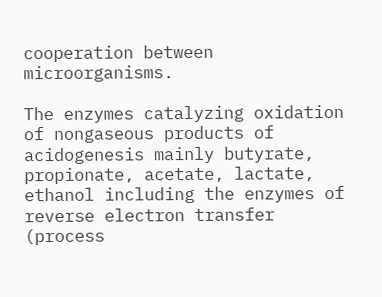cooperation between microorganisms.

The enzymes catalyzing oxidation of nongaseous products of acidogenesis mainly butyrate, propionate, acetate, lactate, ethanol including the enzymes of reverse electron transfer (process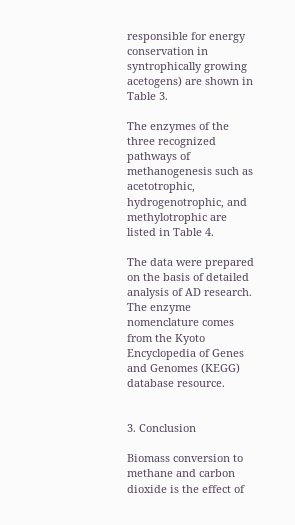responsible for energy conservation in syntrophically growing acetogens) are shown in Table 3.

The enzymes of the three recognized pathways of methanogenesis such as acetotrophic, hydrogenotrophic, and methylotrophic are listed in Table 4.

The data were prepared on the basis of detailed analysis of AD research. The enzyme nomenclature comes from the Kyoto Encyclopedia of Genes and Genomes (KEGG) database resource.


3. Conclusion

Biomass conversion to methane and carbon dioxide is the effect of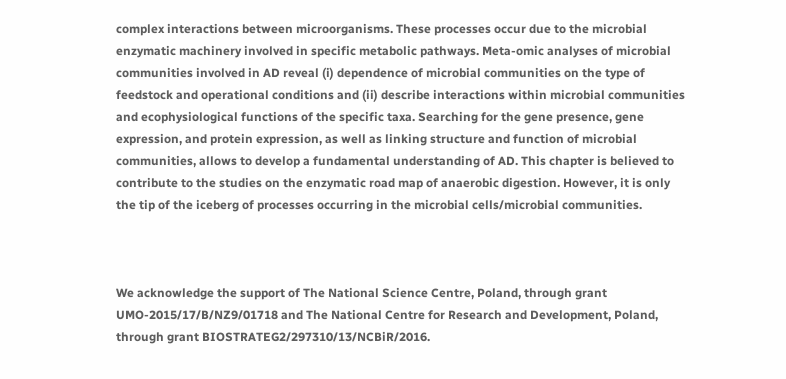complex interactions between microorganisms. These processes occur due to the microbial enzymatic machinery involved in specific metabolic pathways. Meta-omic analyses of microbial communities involved in AD reveal (i) dependence of microbial communities on the type of feedstock and operational conditions and (ii) describe interactions within microbial communities and ecophysiological functions of the specific taxa. Searching for the gene presence, gene expression, and protein expression, as well as linking structure and function of microbial communities, allows to develop a fundamental understanding of AD. This chapter is believed to contribute to the studies on the enzymatic road map of anaerobic digestion. However, it is only the tip of the iceberg of processes occurring in the microbial cells/microbial communities.



We acknowledge the support of The National Science Centre, Poland, through grant UMO-2015/17/B/NZ9/01718 and The National Centre for Research and Development, Poland, through grant BIOSTRATEG2/297310/13/NCBiR/2016.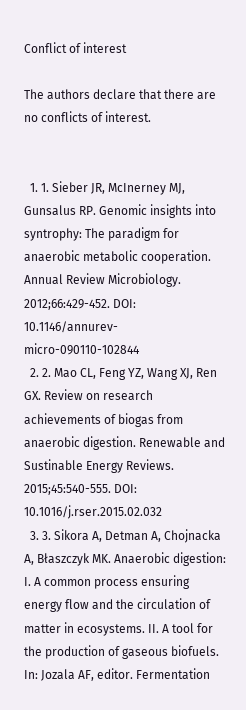Conflict of interest

The authors declare that there are no conflicts of interest.


  1. 1. Sieber JR, McInerney MJ, Gunsalus RP. Genomic insights into syntrophy: The paradigm for anaerobic metabolic cooperation. Annual Review Microbiology. 2012;66:429-452. DOI: 10.1146/annurev-micro-090110-102844
  2. 2. Mao CL, Feng YZ, Wang XJ, Ren GX. Review on research achievements of biogas from anaerobic digestion. Renewable and Sustinable Energy Reviews. 2015;45:540-555. DOI: 10.1016/j.rser.2015.02.032
  3. 3. Sikora A, Detman A, Chojnacka A, Błaszczyk MK. Anaerobic digestion: I. A common process ensuring energy flow and the circulation of matter in ecosystems. II. A tool for the production of gaseous biofuels. In: Jozala AF, editor. Fermentation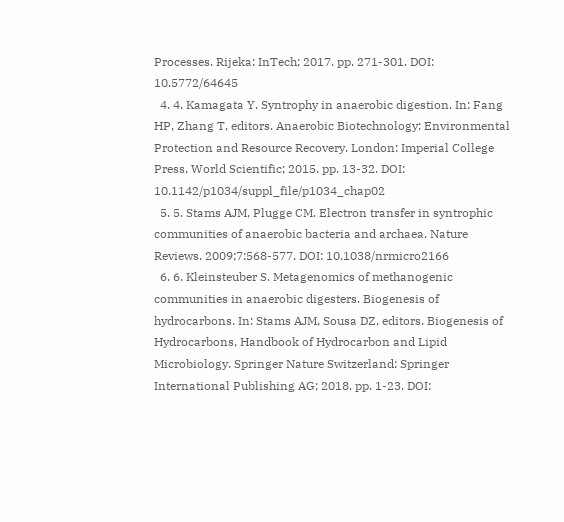Processes. Rijeka: InTech; 2017. pp. 271-301. DOI: 10.5772/64645
  4. 4. Kamagata Y. Syntrophy in anaerobic digestion. In: Fang HP, Zhang T, editors. Anaerobic Biotechnology: Environmental Protection and Resource Recovery. London: Imperial College Press, World Scientific; 2015. pp. 13-32. DOI: 10.1142/p1034/suppl_file/p1034_chap02
  5. 5. Stams AJM, Plugge CM. Electron transfer in syntrophic communities of anaerobic bacteria and archaea. Nature Reviews. 2009;7:568-577. DOI: 10.1038/nrmicro2166
  6. 6. Kleinsteuber S. Metagenomics of methanogenic communities in anaerobic digesters. Biogenesis of hydrocarbons. In: Stams AJM, Sousa DZ, editors. Biogenesis of Hydrocarbons, Handbook of Hydrocarbon and Lipid Microbiology. Springer Nature Switzerland: Springer International Publishing AG; 2018. pp. 1-23. DOI: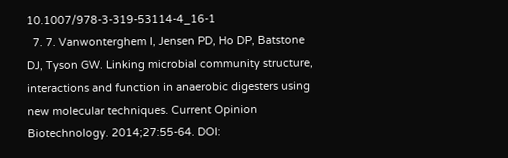10.1007/978-3-319-53114-4_16-1
  7. 7. Vanwonterghem I, Jensen PD, Ho DP, Batstone DJ, Tyson GW. Linking microbial community structure, interactions and function in anaerobic digesters using new molecular techniques. Current Opinion Biotechnology. 2014;27:55-64. DOI: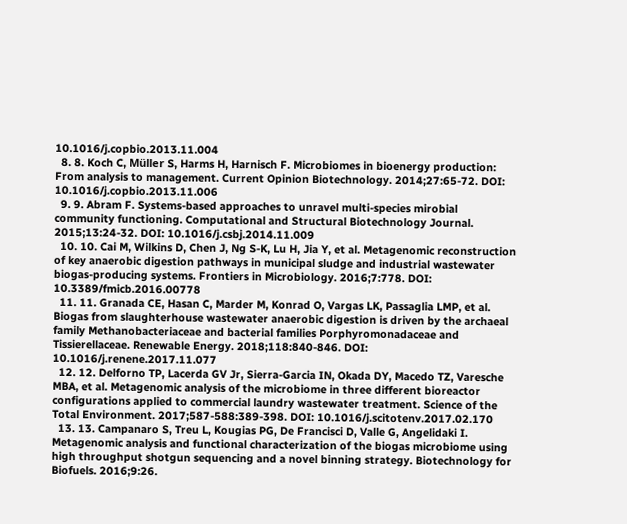10.1016/j.copbio.2013.11.004
  8. 8. Koch C, Müller S, Harms H, Harnisch F. Microbiomes in bioenergy production: From analysis to management. Current Opinion Biotechnology. 2014;27:65-72. DOI: 10.1016/j.copbio.2013.11.006
  9. 9. Abram F. Systems-based approaches to unravel multi-species mirobial community functioning. Computational and Structural Biotechnology Journal. 2015;13:24-32. DOI: 10.1016/j.csbj.2014.11.009
  10. 10. Cai M, Wilkins D, Chen J, Ng S-K, Lu H, Jia Y, et al. Metagenomic reconstruction of key anaerobic digestion pathways in municipal sludge and industrial wastewater biogas-producing systems. Frontiers in Microbiology. 2016;7:778. DOI: 10.3389/fmicb.2016.00778
  11. 11. Granada CE, Hasan C, Marder M, Konrad O, Vargas LK, Passaglia LMP, et al. Biogas from slaughterhouse wastewater anaerobic digestion is driven by the archaeal family Methanobacteriaceae and bacterial families Porphyromonadaceae and Tissierellaceae. Renewable Energy. 2018;118:840-846. DOI: 10.1016/j.renene.2017.11.077
  12. 12. Delforno TP, Lacerda GV Jr, Sierra-Garcia IN, Okada DY, Macedo TZ, Varesche MBA, et al. Metagenomic analysis of the microbiome in three different bioreactor configurations applied to commercial laundry wastewater treatment. Science of the Total Environment. 2017;587-588:389-398. DOI: 10.1016/j.scitotenv.2017.02.170
  13. 13. Campanaro S, Treu L, Kougias PG, De Francisci D, Valle G, Angelidaki I. Metagenomic analysis and functional characterization of the biogas microbiome using high throughput shotgun sequencing and a novel binning strategy. Biotechnology for Biofuels. 2016;9:26.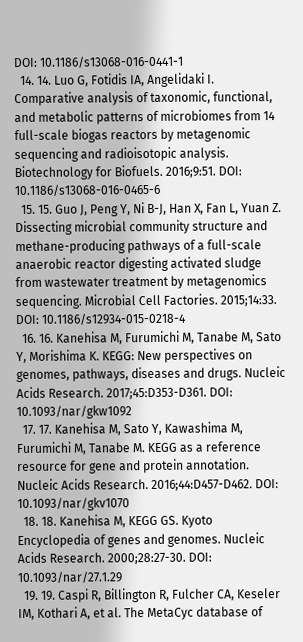DOI: 10.1186/s13068-016-0441-1
  14. 14. Luo G, Fotidis IA, Angelidaki I. Comparative analysis of taxonomic, functional, and metabolic patterns of microbiomes from 14 full-scale biogas reactors by metagenomic sequencing and radioisotopic analysis. Biotechnology for Biofuels. 2016;9:51. DOI: 10.1186/s13068-016-0465-6
  15. 15. Guo J, Peng Y, Ni B-J, Han X, Fan L, Yuan Z. Dissecting microbial community structure and methane-producing pathways of a full-scale anaerobic reactor digesting activated sludge from wastewater treatment by metagenomics sequencing. Microbial Cell Factories. 2015;14:33. DOI: 10.1186/s12934-015-0218-4
  16. 16. Kanehisa M, Furumichi M, Tanabe M, Sato Y, Morishima K. KEGG: New perspectives on genomes, pathways, diseases and drugs. Nucleic Acids Research. 2017;45:D353-D361. DOI: 10.1093/nar/gkw1092
  17. 17. Kanehisa M, Sato Y, Kawashima M, Furumichi M, Tanabe M. KEGG as a reference resource for gene and protein annotation. Nucleic Acids Research. 2016;44:D457-D462. DOI: 10.1093/nar/gkv1070
  18. 18. Kanehisa M, KEGG GS. Kyoto Encyclopedia of genes and genomes. Nucleic Acids Research. 2000;28:27-30. DOI: 10.1093/nar/27.1.29
  19. 19. Caspi R, Billington R, Fulcher CA, Keseler IM, Kothari A, et al. The MetaCyc database of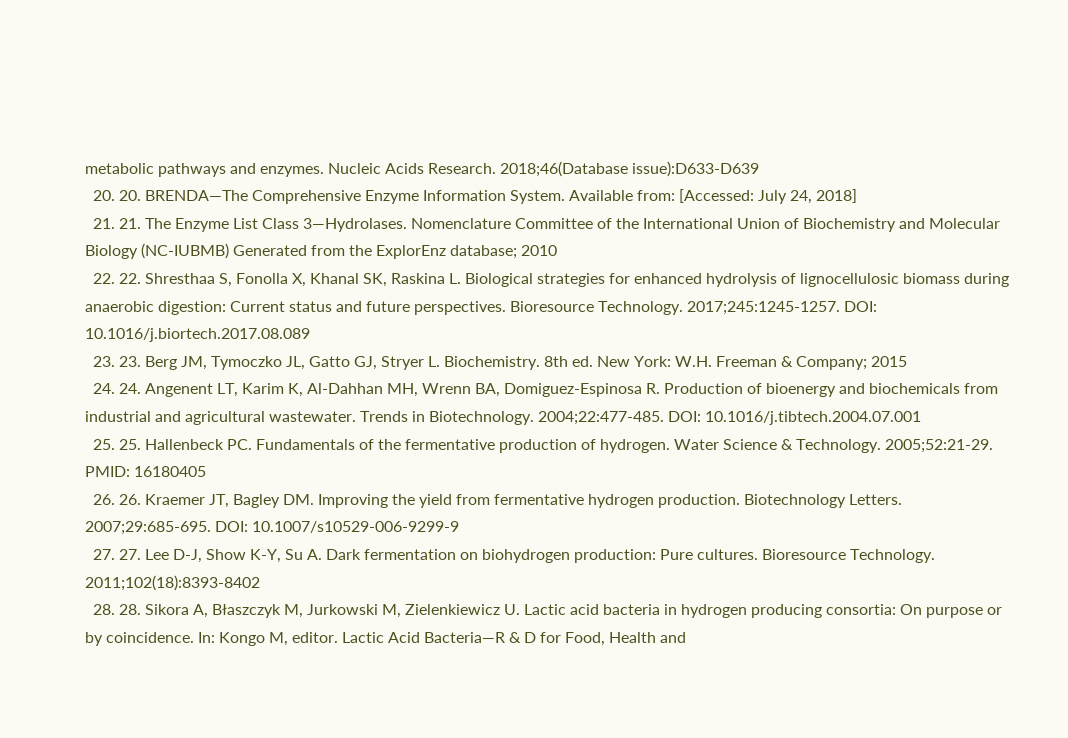metabolic pathways and enzymes. Nucleic Acids Research. 2018;46(Database issue):D633-D639
  20. 20. BRENDA—The Comprehensive Enzyme Information System. Available from: [Accessed: July 24, 2018]
  21. 21. The Enzyme List Class 3—Hydrolases. Nomenclature Committee of the International Union of Biochemistry and Molecular Biology (NC-IUBMB) Generated from the ExplorEnz database; 2010
  22. 22. Shresthaa S, Fonolla X, Khanal SK, Raskina L. Biological strategies for enhanced hydrolysis of lignocellulosic biomass during anaerobic digestion: Current status and future perspectives. Bioresource Technology. 2017;245:1245-1257. DOI: 10.1016/j.biortech.2017.08.089
  23. 23. Berg JM, Tymoczko JL, Gatto GJ, Stryer L. Biochemistry. 8th ed. New York: W.H. Freeman & Company; 2015
  24. 24. Angenent LT, Karim K, Al-Dahhan MH, Wrenn BA, Domiguez-Espinosa R. Production of bioenergy and biochemicals from industrial and agricultural wastewater. Trends in Biotechnology. 2004;22:477-485. DOI: 10.1016/j.tibtech.2004.07.001
  25. 25. Hallenbeck PC. Fundamentals of the fermentative production of hydrogen. Water Science & Technology. 2005;52:21-29. PMID: 16180405
  26. 26. Kraemer JT, Bagley DM. Improving the yield from fermentative hydrogen production. Biotechnology Letters. 2007;29:685-695. DOI: 10.1007/s10529-006-9299-9
  27. 27. Lee D-J, Show K-Y, Su A. Dark fermentation on biohydrogen production: Pure cultures. Bioresource Technology. 2011;102(18):8393-8402
  28. 28. Sikora A, Błaszczyk M, Jurkowski M, Zielenkiewicz U. Lactic acid bacteria in hydrogen producing consortia: On purpose or by coincidence. In: Kongo M, editor. Lactic Acid Bacteria—R & D for Food, Health and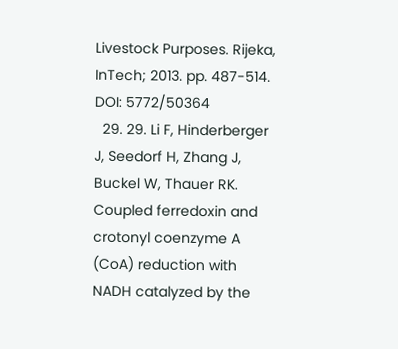Livestock Purposes. Rijeka, InTech; 2013. pp. 487-514. DOI: 5772/50364
  29. 29. Li F, Hinderberger J, Seedorf H, Zhang J, Buckel W, Thauer RK. Coupled ferredoxin and crotonyl coenzyme A (CoA) reduction with NADH catalyzed by the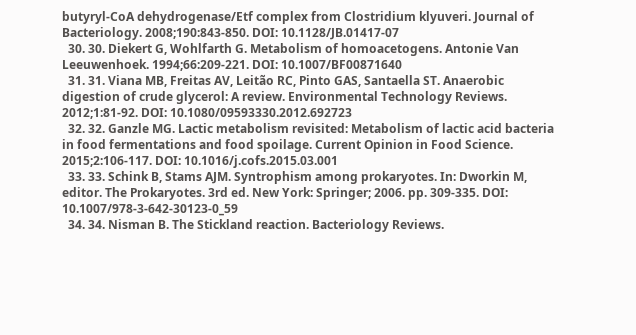butyryl-CoA dehydrogenase/Etf complex from Clostridium klyuveri. Journal of Bacteriology. 2008;190:843-850. DOI: 10.1128/JB.01417-07
  30. 30. Diekert G, Wohlfarth G. Metabolism of homoacetogens. Antonie Van Leeuwenhoek. 1994;66:209-221. DOI: 10.1007/BF00871640
  31. 31. Viana MB, Freitas AV, Leitão RC, Pinto GAS, Santaella ST. Anaerobic digestion of crude glycerol: A review. Environmental Technology Reviews. 2012;1:81-92. DOI: 10.1080/09593330.2012.692723
  32. 32. Ganzle MG. Lactic metabolism revisited: Metabolism of lactic acid bacteria in food fermentations and food spoilage. Current Opinion in Food Science. 2015;2:106-117. DOI: 10.1016/j.cofs.2015.03.001
  33. 33. Schink B, Stams AJM. Syntrophism among prokaryotes. In: Dworkin M, editor. The Prokaryotes. 3rd ed. New York: Springer; 2006. pp. 309-335. DOI: 10.1007/978-3-642-30123-0_59
  34. 34. Nisman B. The Stickland reaction. Bacteriology Reviews.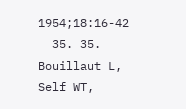1954;18:16-42
  35. 35. Bouillaut L, Self WT,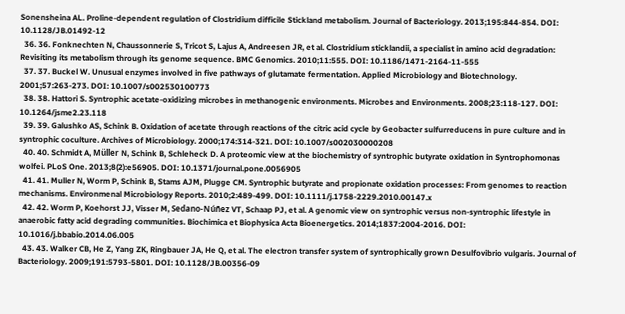Sonensheina AL. Proline-dependent regulation of Clostridium difficile Stickland metabolism. Journal of Bacteriology. 2013;195:844-854. DOI: 10.1128/JB.01492-12
  36. 36. Fonknechten N, Chaussonnerie S, Tricot S, Lajus A, Andreesen JR, et al. Clostridium sticklandii, a specialist in amino acid degradation: Revisiting its metabolism through its genome sequence. BMC Genomics. 2010;11:555. DOI: 10.1186/1471-2164-11-555
  37. 37. Buckel W. Unusual enzymes involved in five pathways of glutamate fermentation. Applied Microbiology and Biotechnology. 2001;57:263-273. DOI: 10.1007/s002530100773
  38. 38. Hattori S. Syntrophic acetate-oxidizing microbes in methanogenic environments. Microbes and Environments. 2008;23:118-127. DOI: 10.1264/jsme2.23.118
  39. 39. Galushko AS, Schink B. Oxidation of acetate through reactions of the citric acid cycle by Geobacter sulfurreducens in pure culture and in syntrophic coculture. Archives of Microbiology. 2000;174:314-321. DOI: 10.1007/s002030000208
  40. 40. Schmidt A, Müller N, Schink B, Schleheck D. A proteomic view at the biochemistry of syntrophic butyrate oxidation in Syntrophomonas wolfei. PLoS One. 2013;8(2):e56905. DOI: 10.1371/journal.pone.0056905
  41. 41. Muller N, Worm P, Schink B, Stams AJM, Plugge CM. Syntrophic butyrate and propionate oxidation processes: From genomes to reaction mechanisms. Environmenal Microbiology Reports. 2010;2:489-499. DOI: 10.1111/j.1758-2229.2010.00147.x
  42. 42. Worm P, Koehorst JJ, Visser M, Sedano-Núñez VT, Schaap PJ, et al. A genomic view on syntrophic versus non-syntrophic lifestyle in anaerobic fatty acid degrading communities. Biochimica et Biophysica Acta Bioenergetics. 2014;1837:2004-2016. DOI: 10.1016/j.bbabio.2014.06.005
  43. 43. Walker CB, He Z, Yang ZK, Ringbauer JA, He Q, et al. The electron transfer system of syntrophically grown Desulfovibrio vulgaris. Journal of Bacteriology. 2009;191:5793-5801. DOI: 10.1128/JB.00356-09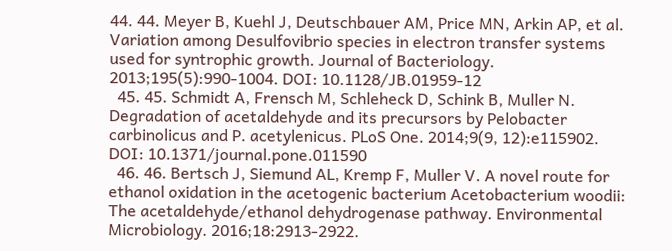44. 44. Meyer B, Kuehl J, Deutschbauer AM, Price MN, Arkin AP, et al. Variation among Desulfovibrio species in electron transfer systems used for syntrophic growth. Journal of Bacteriology. 2013;195(5):990-1004. DOI: 10.1128/JB.01959-12
  45. 45. Schmidt A, Frensch M, Schleheck D, Schink B, Muller N. Degradation of acetaldehyde and its precursors by Pelobacter carbinolicus and P. acetylenicus. PLoS One. 2014;9(9, 12):e115902. DOI: 10.1371/journal.pone.011590
  46. 46. Bertsch J, Siemund AL, Kremp F, Muller V. A novel route for ethanol oxidation in the acetogenic bacterium Acetobacterium woodii: The acetaldehyde/ethanol dehydrogenase pathway. Environmental Microbiology. 2016;18:2913-2922.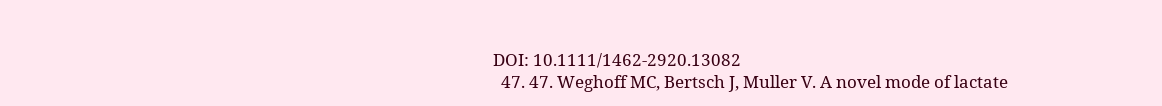DOI: 10.1111/1462-2920.13082
  47. 47. Weghoff MC, Bertsch J, Muller V. A novel mode of lactate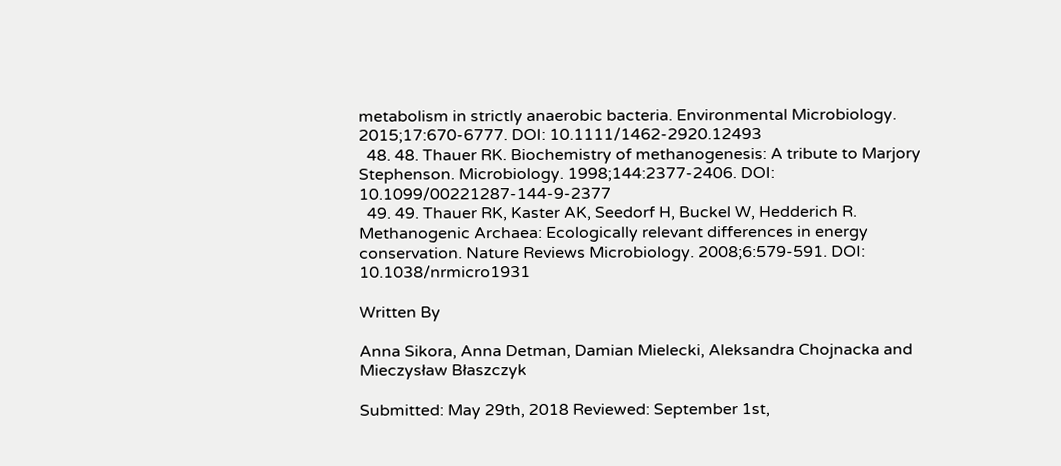metabolism in strictly anaerobic bacteria. Environmental Microbiology. 2015;17:670-6777. DOI: 10.1111/1462-2920.12493
  48. 48. Thauer RK. Biochemistry of methanogenesis: A tribute to Marjory Stephenson. Microbiology. 1998;144:2377-2406. DOI: 10.1099/00221287-144-9-2377
  49. 49. Thauer RK, Kaster AK, Seedorf H, Buckel W, Hedderich R. Methanogenic Archaea: Ecologically relevant differences in energy conservation. Nature Reviews Microbiology. 2008;6:579-591. DOI: 10.1038/nrmicro1931

Written By

Anna Sikora, Anna Detman, Damian Mielecki, Aleksandra Chojnacka and Mieczysław Błaszczyk

Submitted: May 29th, 2018 Reviewed: September 1st,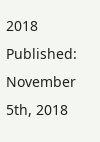2018 Published: November 5th, 2018